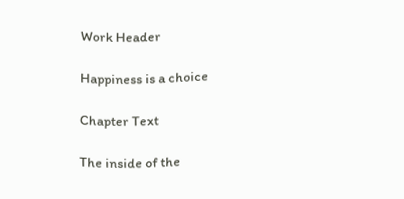Work Header

Happiness is a choice

Chapter Text

The inside of the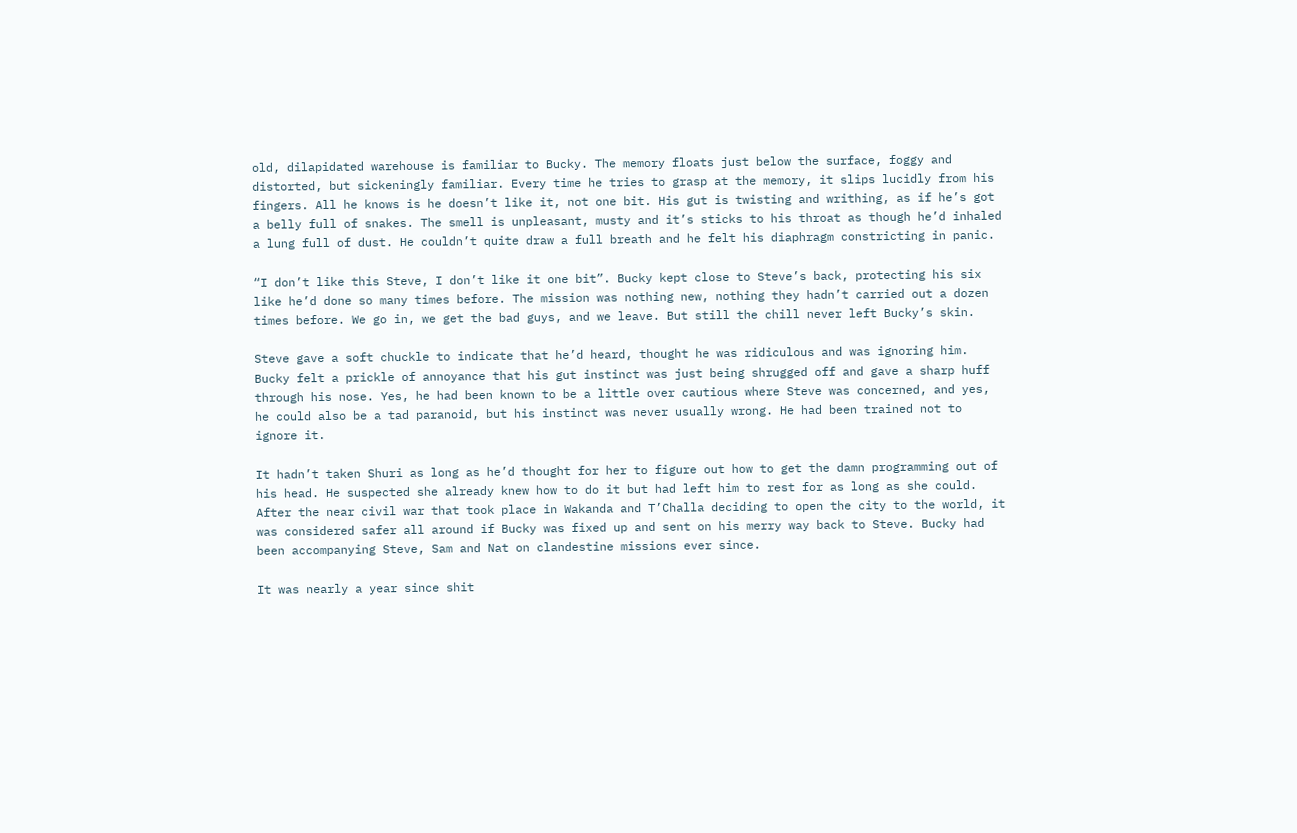old, dilapidated warehouse is familiar to Bucky. The memory floats just below the surface, foggy and distorted, but sickeningly familiar. Every time he tries to grasp at the memory, it slips lucidly from his fingers. All he knows is he doesn’t like it, not one bit. His gut is twisting and writhing, as if he’s got a belly full of snakes. The smell is unpleasant, musty and it’s sticks to his throat as though he’d inhaled a lung full of dust. He couldn’t quite draw a full breath and he felt his diaphragm constricting in panic.

“I don’t like this Steve, I don’t like it one bit”. Bucky kept close to Steve’s back, protecting his six like he’d done so many times before. The mission was nothing new, nothing they hadn’t carried out a dozen times before. We go in, we get the bad guys, and we leave. But still the chill never left Bucky’s skin.

Steve gave a soft chuckle to indicate that he’d heard, thought he was ridiculous and was ignoring him. Bucky felt a prickle of annoyance that his gut instinct was just being shrugged off and gave a sharp huff through his nose. Yes, he had been known to be a little over cautious where Steve was concerned, and yes, he could also be a tad paranoid, but his instinct was never usually wrong. He had been trained not to ignore it.

It hadn’t taken Shuri as long as he’d thought for her to figure out how to get the damn programming out of his head. He suspected she already knew how to do it but had left him to rest for as long as she could. After the near civil war that took place in Wakanda and T’Challa deciding to open the city to the world, it was considered safer all around if Bucky was fixed up and sent on his merry way back to Steve. Bucky had been accompanying Steve, Sam and Nat on clandestine missions ever since.

It was nearly a year since shit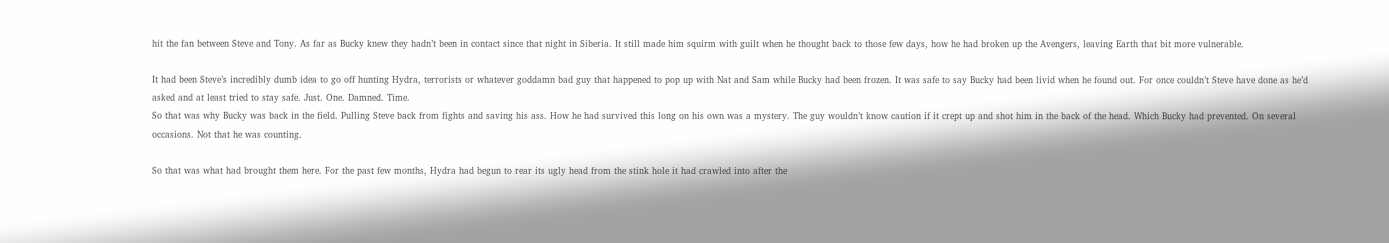hit the fan between Steve and Tony. As far as Bucky knew they hadn’t been in contact since that night in Siberia. It still made him squirm with guilt when he thought back to those few days, how he had broken up the Avengers, leaving Earth that bit more vulnerable.

It had been Steve’s incredibly dumb idea to go off hunting Hydra, terrorists or whatever goddamn bad guy that happened to pop up with Nat and Sam while Bucky had been frozen. It was safe to say Bucky had been livid when he found out. For once couldn’t Steve have done as he’d asked and at least tried to stay safe. Just. One. Damned. Time.
So that was why Bucky was back in the field. Pulling Steve back from fights and saving his ass. How he had survived this long on his own was a mystery. The guy wouldn’t know caution if it crept up and shot him in the back of the head. Which Bucky had prevented. On several occasions. Not that he was counting.

So that was what had brought them here. For the past few months, Hydra had begun to rear its ugly head from the stink hole it had crawled into after the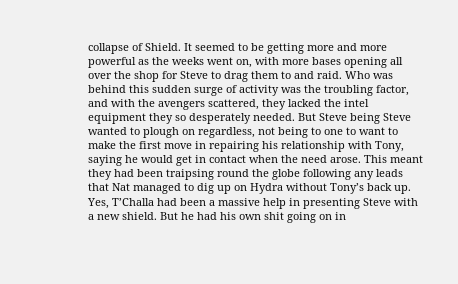collapse of Shield. It seemed to be getting more and more powerful as the weeks went on, with more bases opening all over the shop for Steve to drag them to and raid. Who was behind this sudden surge of activity was the troubling factor, and with the avengers scattered, they lacked the intel equipment they so desperately needed. But Steve being Steve wanted to plough on regardless, not being to one to want to make the first move in repairing his relationship with Tony, saying he would get in contact when the need arose. This meant they had been traipsing round the globe following any leads that Nat managed to dig up on Hydra without Tony’s back up.
Yes, T’Challa had been a massive help in presenting Steve with a new shield. But he had his own shit going on in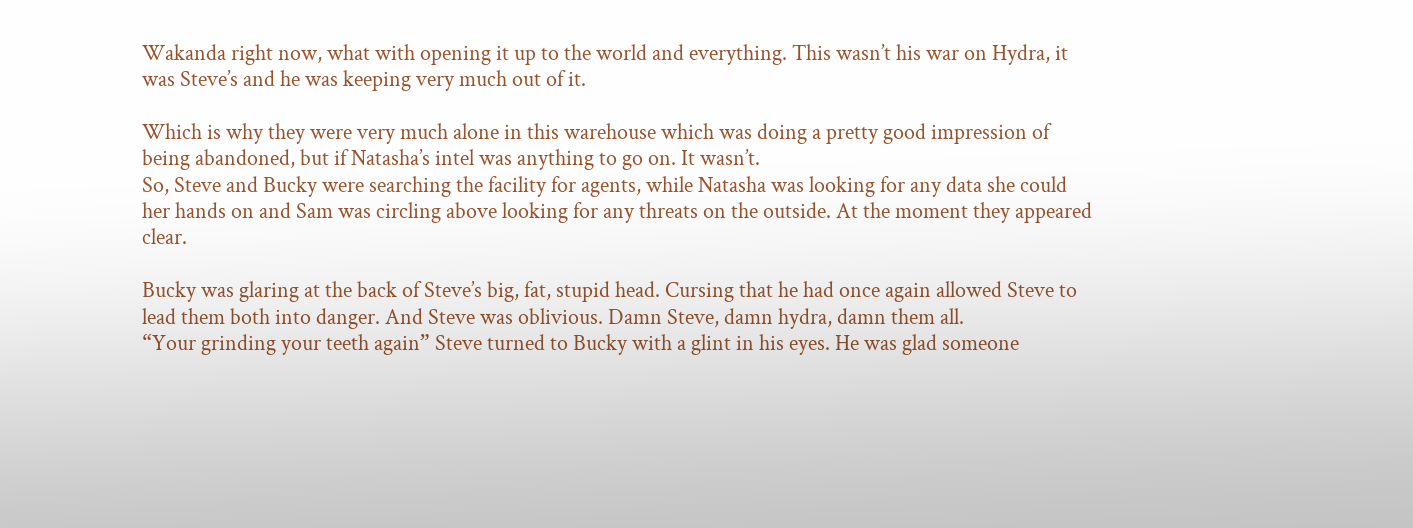Wakanda right now, what with opening it up to the world and everything. This wasn’t his war on Hydra, it was Steve’s and he was keeping very much out of it.

Which is why they were very much alone in this warehouse which was doing a pretty good impression of being abandoned, but if Natasha’s intel was anything to go on. It wasn’t.
So, Steve and Bucky were searching the facility for agents, while Natasha was looking for any data she could her hands on and Sam was circling above looking for any threats on the outside. At the moment they appeared clear.

Bucky was glaring at the back of Steve’s big, fat, stupid head. Cursing that he had once again allowed Steve to lead them both into danger. And Steve was oblivious. Damn Steve, damn hydra, damn them all.
“Your grinding your teeth again” Steve turned to Bucky with a glint in his eyes. He was glad someone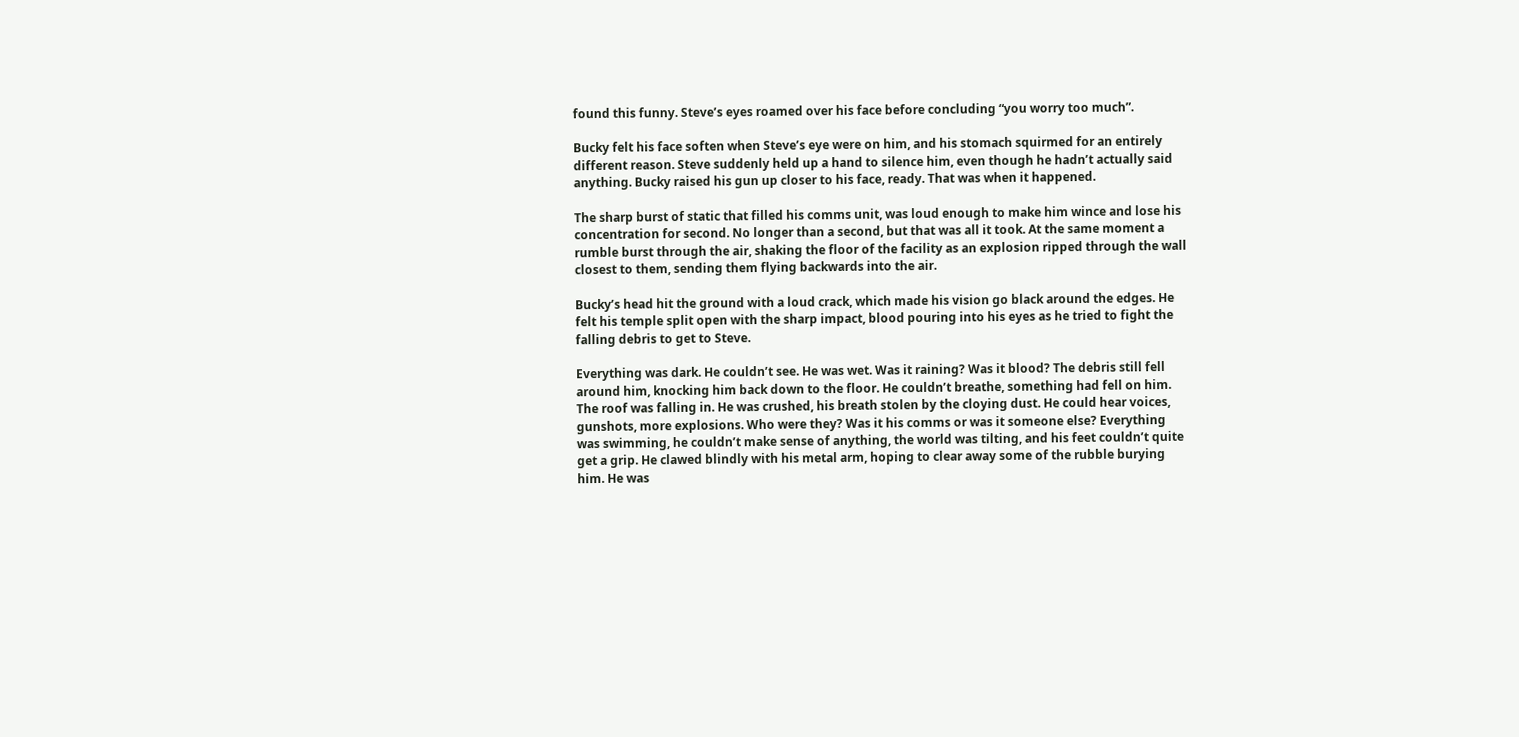found this funny. Steve’s eyes roamed over his face before concluding “you worry too much”.

Bucky felt his face soften when Steve’s eye were on him, and his stomach squirmed for an entirely different reason. Steve suddenly held up a hand to silence him, even though he hadn’t actually said anything. Bucky raised his gun up closer to his face, ready. That was when it happened.

The sharp burst of static that filled his comms unit, was loud enough to make him wince and lose his concentration for second. No longer than a second, but that was all it took. At the same moment a rumble burst through the air, shaking the floor of the facility as an explosion ripped through the wall closest to them, sending them flying backwards into the air.

Bucky’s head hit the ground with a loud crack, which made his vision go black around the edges. He felt his temple split open with the sharp impact, blood pouring into his eyes as he tried to fight the falling debris to get to Steve.

Everything was dark. He couldn’t see. He was wet. Was it raining? Was it blood? The debris still fell around him, knocking him back down to the floor. He couldn’t breathe, something had fell on him. The roof was falling in. He was crushed, his breath stolen by the cloying dust. He could hear voices, gunshots, more explosions. Who were they? Was it his comms or was it someone else? Everything was swimming, he couldn’t make sense of anything, the world was tilting, and his feet couldn’t quite get a grip. He clawed blindly with his metal arm, hoping to clear away some of the rubble burying him. He was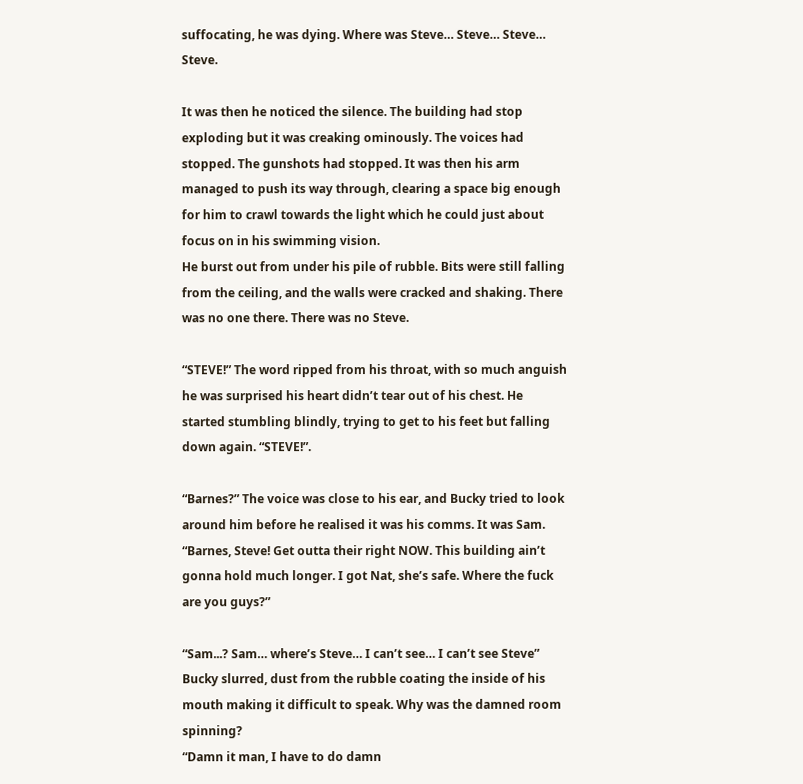suffocating, he was dying. Where was Steve… Steve… Steve… Steve.

It was then he noticed the silence. The building had stop exploding but it was creaking ominously. The voices had stopped. The gunshots had stopped. It was then his arm managed to push its way through, clearing a space big enough for him to crawl towards the light which he could just about focus on in his swimming vision.
He burst out from under his pile of rubble. Bits were still falling from the ceiling, and the walls were cracked and shaking. There was no one there. There was no Steve.

“STEVE!” The word ripped from his throat, with so much anguish he was surprised his heart didn’t tear out of his chest. He started stumbling blindly, trying to get to his feet but falling down again. “STEVE!”.

“Barnes?” The voice was close to his ear, and Bucky tried to look around him before he realised it was his comms. It was Sam. “Barnes, Steve! Get outta their right NOW. This building ain’t gonna hold much longer. I got Nat, she’s safe. Where the fuck are you guys?”

“Sam...? Sam… where’s Steve… I can’t see… I can’t see Steve” Bucky slurred, dust from the rubble coating the inside of his mouth making it difficult to speak. Why was the damned room spinning?
“Damn it man, I have to do damn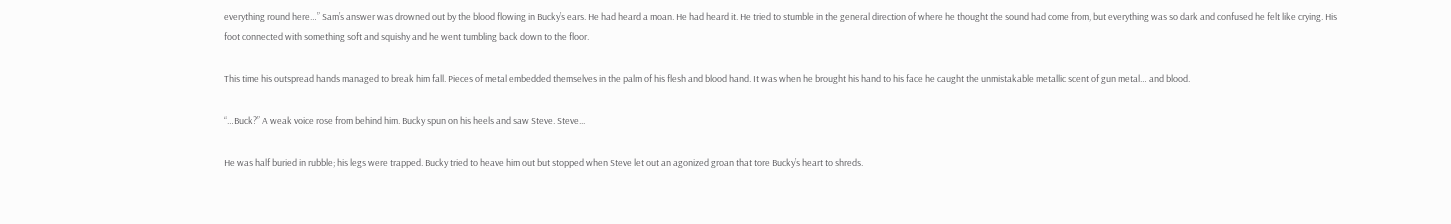everything round here…” Sam’s answer was drowned out by the blood flowing in Bucky’s ears. He had heard a moan. He had heard it. He tried to stumble in the general direction of where he thought the sound had come from, but everything was so dark and confused he felt like crying. His foot connected with something soft and squishy and he went tumbling back down to the floor.

This time his outspread hands managed to break him fall. Pieces of metal embedded themselves in the palm of his flesh and blood hand. It was when he brought his hand to his face he caught the unmistakable metallic scent of gun metal… and blood.

“…Buck?” A weak voice rose from behind him. Bucky spun on his heels and saw Steve. Steve...

He was half buried in rubble; his legs were trapped. Bucky tried to heave him out but stopped when Steve let out an agonized groan that tore Bucky’s heart to shreds.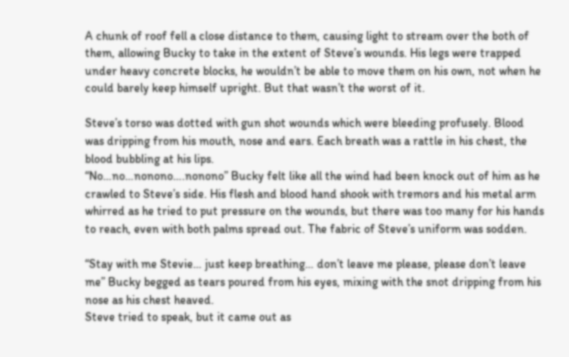A chunk of roof fell a close distance to them, causing light to stream over the both of them, allowing Bucky to take in the extent of Steve’s wounds. His legs were trapped under heavy concrete blocks, he wouldn’t be able to move them on his own, not when he could barely keep himself upright. But that wasn’t the worst of it.

Steve’s torso was dotted with gun shot wounds which were bleeding profusely. Blood was dripping from his mouth, nose and ears. Each breath was a rattle in his chest, the blood bubbling at his lips.
“No…no…nonono….nonono” Bucky felt like all the wind had been knock out of him as he crawled to Steve’s side. His flesh and blood hand shook with tremors and his metal arm whirred as he tried to put pressure on the wounds, but there was too many for his hands to reach, even with both palms spread out. The fabric of Steve’s uniform was sodden.

“Stay with me Stevie… just keep breathing… don’t leave me please, please don’t leave me” Bucky begged as tears poured from his eyes, mixing with the snot dripping from his nose as his chest heaved.
Steve tried to speak, but it came out as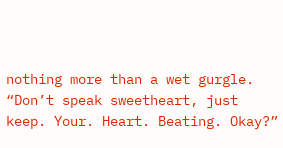nothing more than a wet gurgle. “Don’t speak sweetheart, just keep. Your. Heart. Beating. Okay?”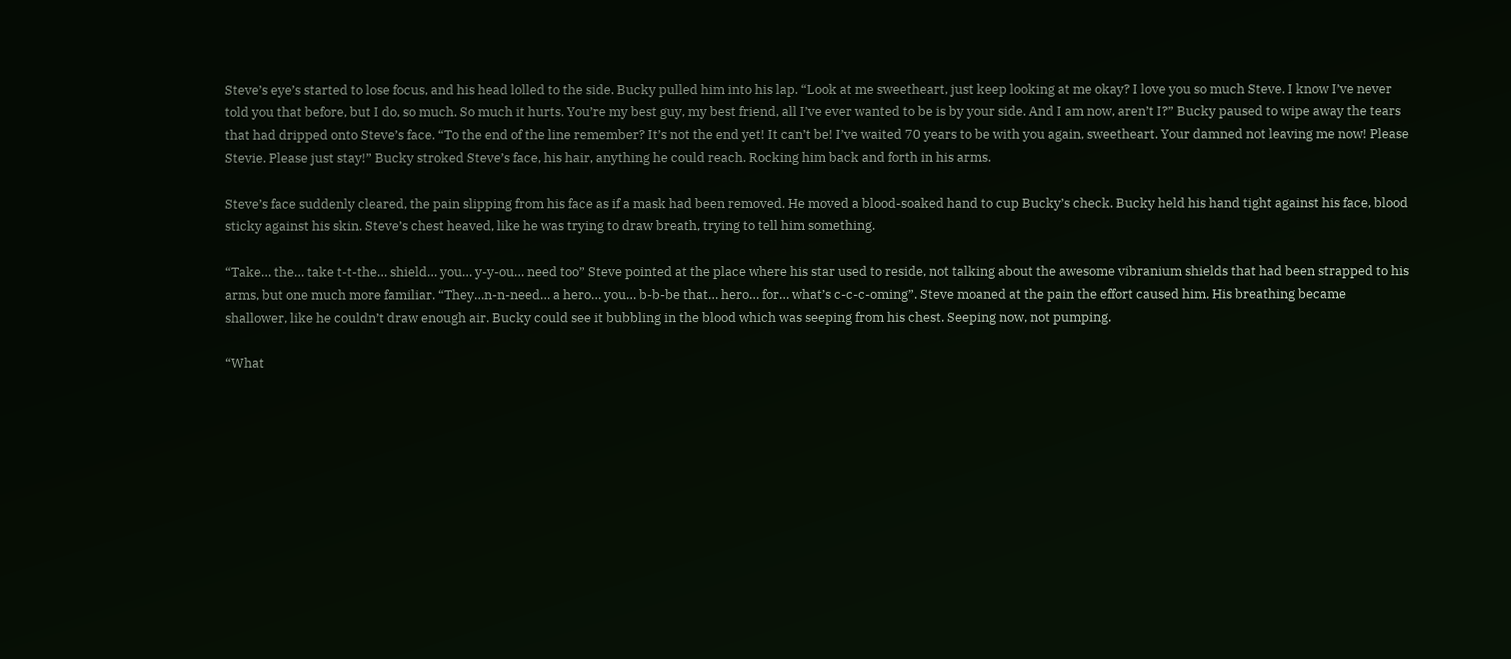Steve’s eye’s started to lose focus, and his head lolled to the side. Bucky pulled him into his lap. “Look at me sweetheart, just keep looking at me okay? I love you so much Steve. I know I’ve never told you that before, but I do, so much. So much it hurts. You’re my best guy, my best friend, all I’ve ever wanted to be is by your side. And I am now, aren’t I?” Bucky paused to wipe away the tears that had dripped onto Steve’s face. “To the end of the line remember? It’s not the end yet! It can’t be! I’ve waited 70 years to be with you again, sweetheart. Your damned not leaving me now! Please Stevie. Please just stay!” Bucky stroked Steve’s face, his hair, anything he could reach. Rocking him back and forth in his arms.

Steve’s face suddenly cleared, the pain slipping from his face as if a mask had been removed. He moved a blood-soaked hand to cup Bucky’s check. Bucky held his hand tight against his face, blood sticky against his skin. Steve’s chest heaved, like he was trying to draw breath, trying to tell him something.

“Take… the… take t-t-the… shield… you… y-y-ou… need too” Steve pointed at the place where his star used to reside, not talking about the awesome vibranium shields that had been strapped to his arms, but one much more familiar. “They…n-n-need… a hero… you… b-b-be that… hero… for… what’s c-c-c-oming”. Steve moaned at the pain the effort caused him. His breathing became shallower, like he couldn’t draw enough air. Bucky could see it bubbling in the blood which was seeping from his chest. Seeping now, not pumping.

“What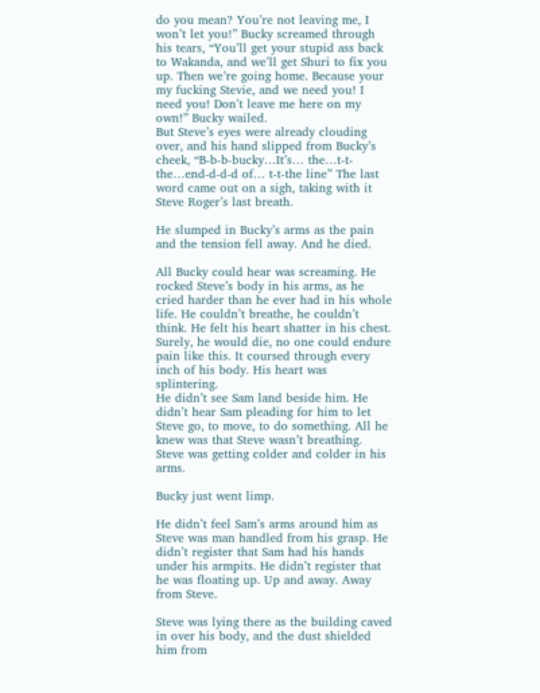do you mean? You’re not leaving me, I won’t let you!” Bucky screamed through his tears, “You’ll get your stupid ass back to Wakanda, and we’ll get Shuri to fix you up. Then we’re going home. Because your my fucking Stevie, and we need you! I need you! Don’t leave me here on my own!” Bucky wailed.
But Steve’s eyes were already clouding over, and his hand slipped from Bucky’s cheek, “B-b-b-bucky…It’s… the…t-t-the…end-d-d-d of… t-t-the line” The last word came out on a sigh, taking with it Steve Roger’s last breath.

He slumped in Bucky’s arms as the pain and the tension fell away. And he died.

All Bucky could hear was screaming. He rocked Steve’s body in his arms, as he cried harder than he ever had in his whole life. He couldn’t breathe, he couldn’t think. He felt his heart shatter in his chest. Surely, he would die, no one could endure pain like this. It coursed through every inch of his body. His heart was splintering.
He didn’t see Sam land beside him. He didn’t hear Sam pleading for him to let Steve go, to move, to do something. All he knew was that Steve wasn’t breathing. Steve was getting colder and colder in his arms.

Bucky just went limp.

He didn’t feel Sam’s arms around him as Steve was man handled from his grasp. He didn’t register that Sam had his hands under his armpits. He didn’t register that he was floating up. Up and away. Away from Steve.

Steve was lying there as the building caved in over his body, and the dust shielded him from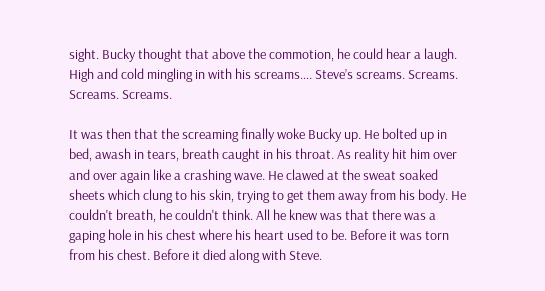sight. Bucky thought that above the commotion, he could hear a laugh. High and cold mingling in with his screams…. Steve’s screams. Screams. Screams. Screams.

It was then that the screaming finally woke Bucky up. He bolted up in bed, awash in tears, breath caught in his throat. As reality hit him over and over again like a crashing wave. He clawed at the sweat soaked sheets which clung to his skin, trying to get them away from his body. He couldn't breath, he couldn't think. All he knew was that there was a gaping hole in his chest where his heart used to be. Before it was torn from his chest. Before it died along with Steve.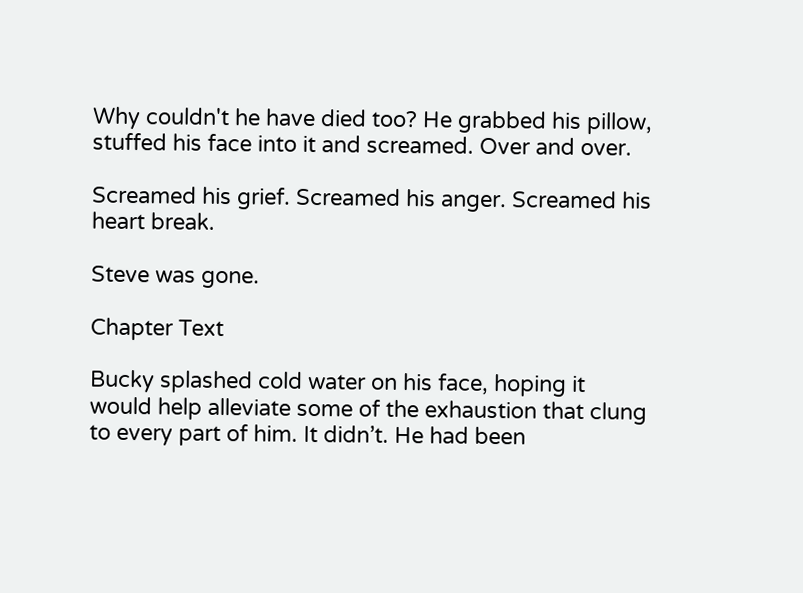Why couldn't he have died too? He grabbed his pillow, stuffed his face into it and screamed. Over and over.

Screamed his grief. Screamed his anger. Screamed his heart break.

Steve was gone.

Chapter Text

Bucky splashed cold water on his face, hoping it would help alleviate some of the exhaustion that clung to every part of him. It didn’t. He had been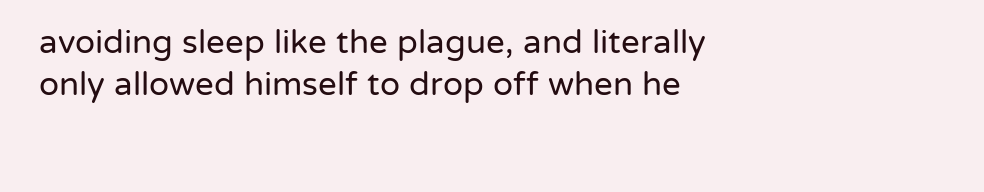avoiding sleep like the plague, and literally only allowed himself to drop off when he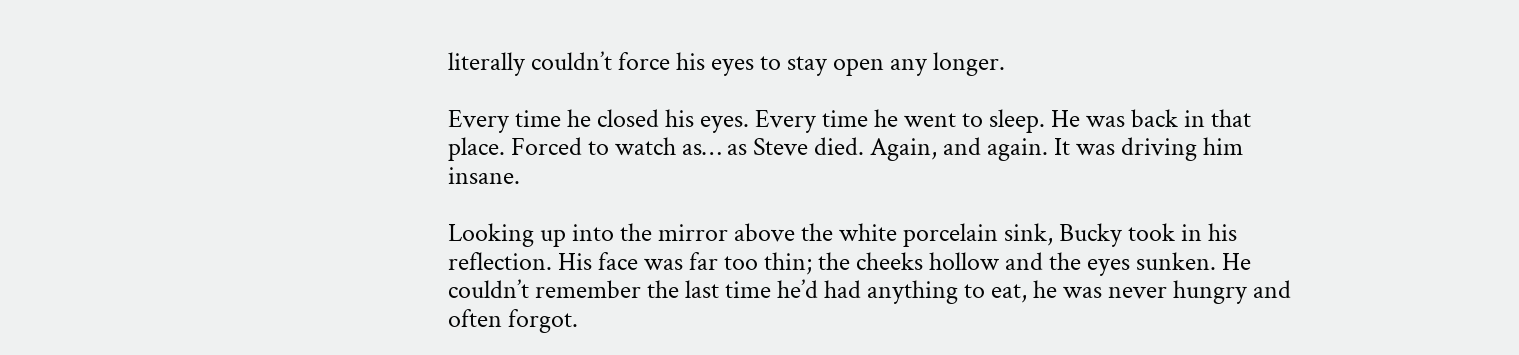literally couldn’t force his eyes to stay open any longer.

Every time he closed his eyes. Every time he went to sleep. He was back in that place. Forced to watch as… as Steve died. Again, and again. It was driving him insane.

Looking up into the mirror above the white porcelain sink, Bucky took in his reflection. His face was far too thin; the cheeks hollow and the eyes sunken. He couldn’t remember the last time he’d had anything to eat, he was never hungry and often forgot.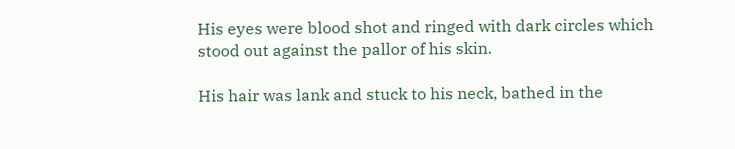His eyes were blood shot and ringed with dark circles which stood out against the pallor of his skin.

His hair was lank and stuck to his neck, bathed in the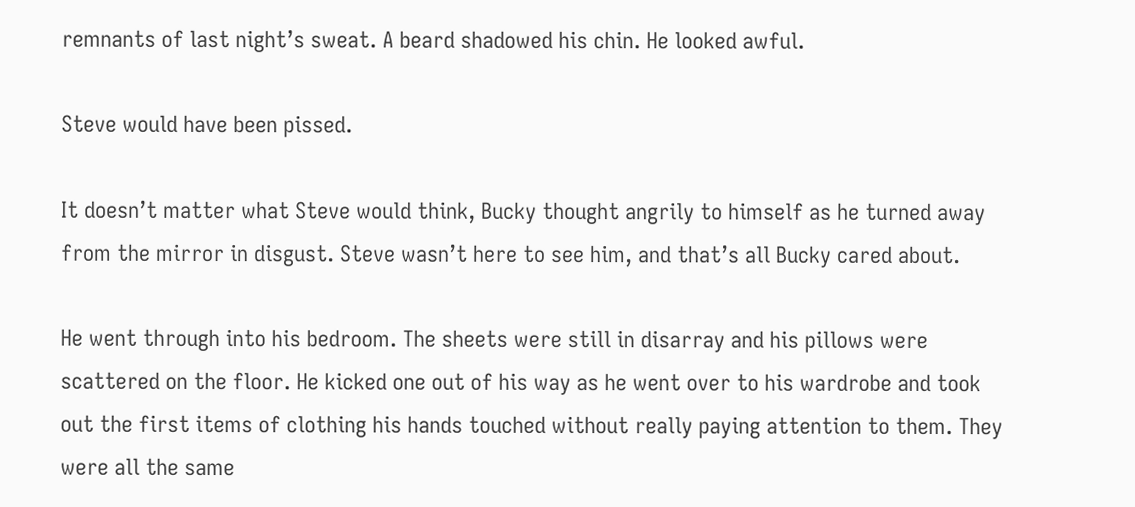remnants of last night’s sweat. A beard shadowed his chin. He looked awful.

Steve would have been pissed.

It doesn’t matter what Steve would think, Bucky thought angrily to himself as he turned away from the mirror in disgust. Steve wasn’t here to see him, and that’s all Bucky cared about.

He went through into his bedroom. The sheets were still in disarray and his pillows were scattered on the floor. He kicked one out of his way as he went over to his wardrobe and took out the first items of clothing his hands touched without really paying attention to them. They were all the same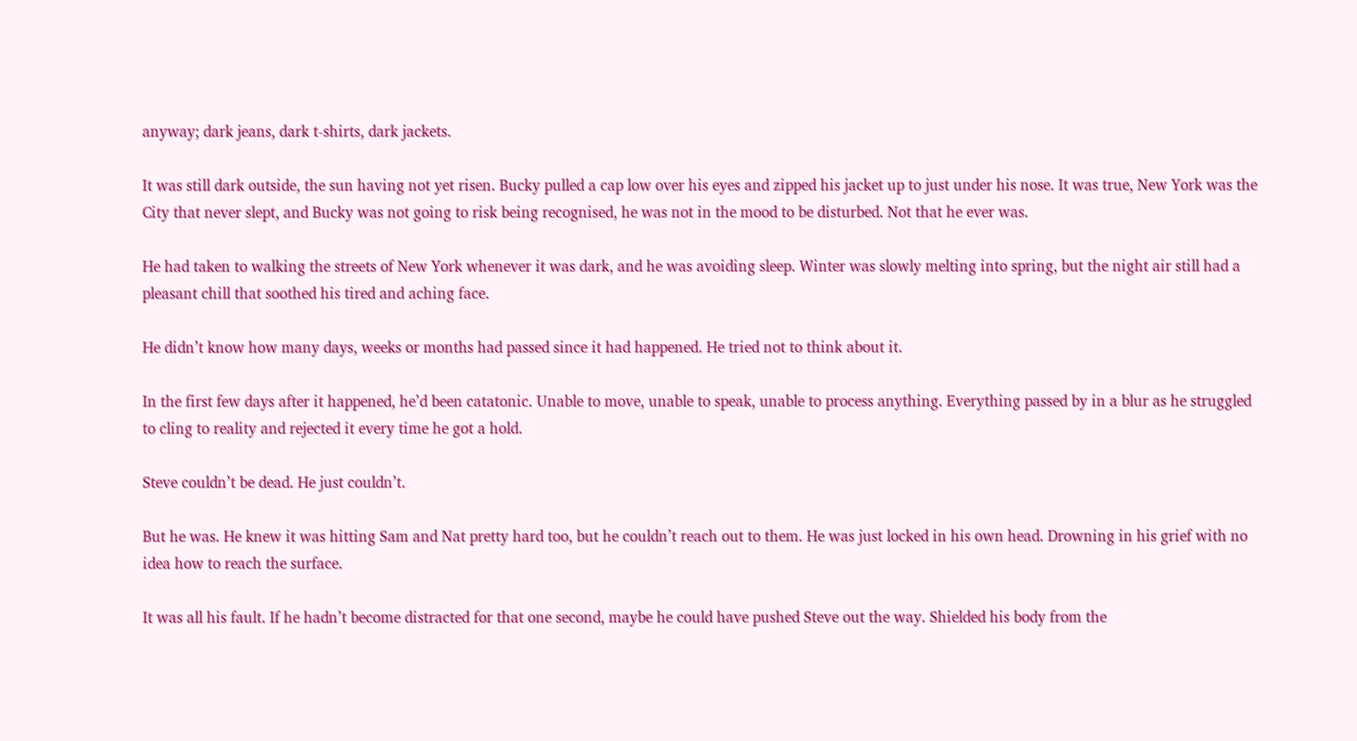anyway; dark jeans, dark t-shirts, dark jackets.

It was still dark outside, the sun having not yet risen. Bucky pulled a cap low over his eyes and zipped his jacket up to just under his nose. It was true, New York was the City that never slept, and Bucky was not going to risk being recognised, he was not in the mood to be disturbed. Not that he ever was.

He had taken to walking the streets of New York whenever it was dark, and he was avoiding sleep. Winter was slowly melting into spring, but the night air still had a pleasant chill that soothed his tired and aching face.

He didn’t know how many days, weeks or months had passed since it had happened. He tried not to think about it.

In the first few days after it happened, he’d been catatonic. Unable to move, unable to speak, unable to process anything. Everything passed by in a blur as he struggled to cling to reality and rejected it every time he got a hold.

Steve couldn’t be dead. He just couldn’t.

But he was. He knew it was hitting Sam and Nat pretty hard too, but he couldn’t reach out to them. He was just locked in his own head. Drowning in his grief with no idea how to reach the surface.

It was all his fault. If he hadn’t become distracted for that one second, maybe he could have pushed Steve out the way. Shielded his body from the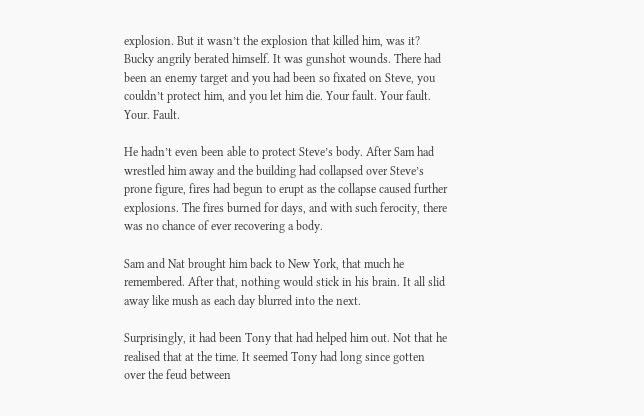explosion. But it wasn’t the explosion that killed him, was it? Bucky angrily berated himself. It was gunshot wounds. There had been an enemy target and you had been so fixated on Steve, you couldn’t protect him, and you let him die. Your fault. Your fault. Your. Fault.

He hadn’t even been able to protect Steve’s body. After Sam had wrestled him away and the building had collapsed over Steve’s prone figure, fires had begun to erupt as the collapse caused further explosions. The fires burned for days, and with such ferocity, there was no chance of ever recovering a body.

Sam and Nat brought him back to New York, that much he remembered. After that, nothing would stick in his brain. It all slid away like mush as each day blurred into the next.

Surprisingly, it had been Tony that had helped him out. Not that he realised that at the time. It seemed Tony had long since gotten over the feud between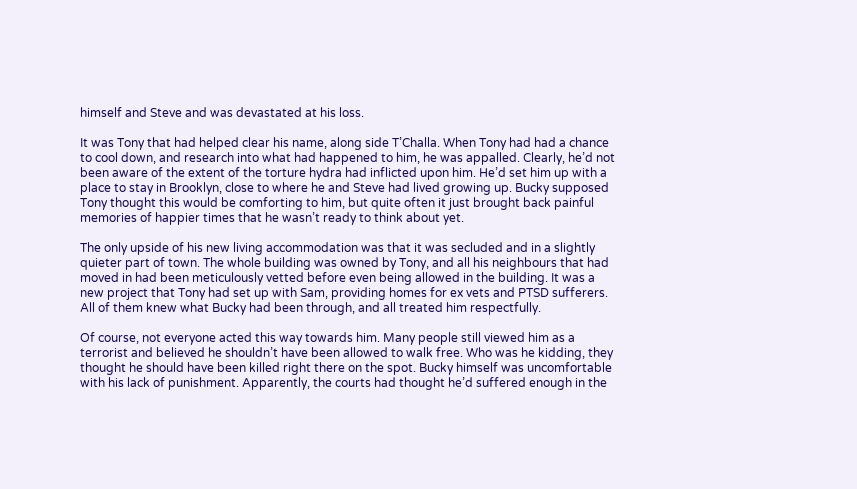himself and Steve and was devastated at his loss.

It was Tony that had helped clear his name, along side T’Challa. When Tony had had a chance to cool down, and research into what had happened to him, he was appalled. Clearly, he’d not been aware of the extent of the torture hydra had inflicted upon him. He’d set him up with a place to stay in Brooklyn, close to where he and Steve had lived growing up. Bucky supposed Tony thought this would be comforting to him, but quite often it just brought back painful memories of happier times that he wasn’t ready to think about yet.

The only upside of his new living accommodation was that it was secluded and in a slightly quieter part of town. The whole building was owned by Tony, and all his neighbours that had moved in had been meticulously vetted before even being allowed in the building. It was a new project that Tony had set up with Sam, providing homes for ex vets and PTSD sufferers. All of them knew what Bucky had been through, and all treated him respectfully.

Of course, not everyone acted this way towards him. Many people still viewed him as a terrorist and believed he shouldn’t have been allowed to walk free. Who was he kidding, they thought he should have been killed right there on the spot. Bucky himself was uncomfortable with his lack of punishment. Apparently, the courts had thought he’d suffered enough in the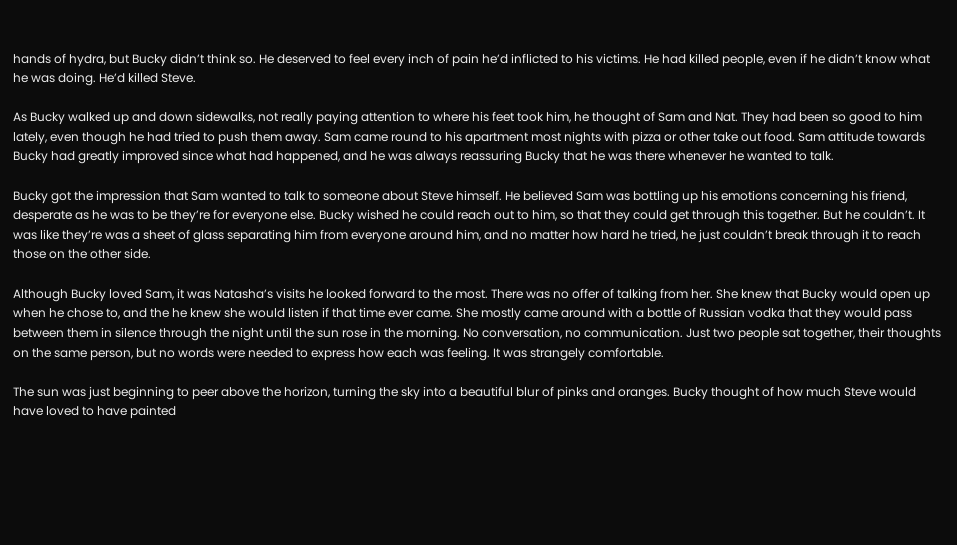hands of hydra, but Bucky didn’t think so. He deserved to feel every inch of pain he’d inflicted to his victims. He had killed people, even if he didn’t know what he was doing. He’d killed Steve.

As Bucky walked up and down sidewalks, not really paying attention to where his feet took him, he thought of Sam and Nat. They had been so good to him lately, even though he had tried to push them away. Sam came round to his apartment most nights with pizza or other take out food. Sam attitude towards Bucky had greatly improved since what had happened, and he was always reassuring Bucky that he was there whenever he wanted to talk.

Bucky got the impression that Sam wanted to talk to someone about Steve himself. He believed Sam was bottling up his emotions concerning his friend, desperate as he was to be they’re for everyone else. Bucky wished he could reach out to him, so that they could get through this together. But he couldn’t. It was like they’re was a sheet of glass separating him from everyone around him, and no matter how hard he tried, he just couldn’t break through it to reach those on the other side.

Although Bucky loved Sam, it was Natasha’s visits he looked forward to the most. There was no offer of talking from her. She knew that Bucky would open up when he chose to, and the he knew she would listen if that time ever came. She mostly came around with a bottle of Russian vodka that they would pass between them in silence through the night until the sun rose in the morning. No conversation, no communication. Just two people sat together, their thoughts on the same person, but no words were needed to express how each was feeling. It was strangely comfortable.

The sun was just beginning to peer above the horizon, turning the sky into a beautiful blur of pinks and oranges. Bucky thought of how much Steve would have loved to have painted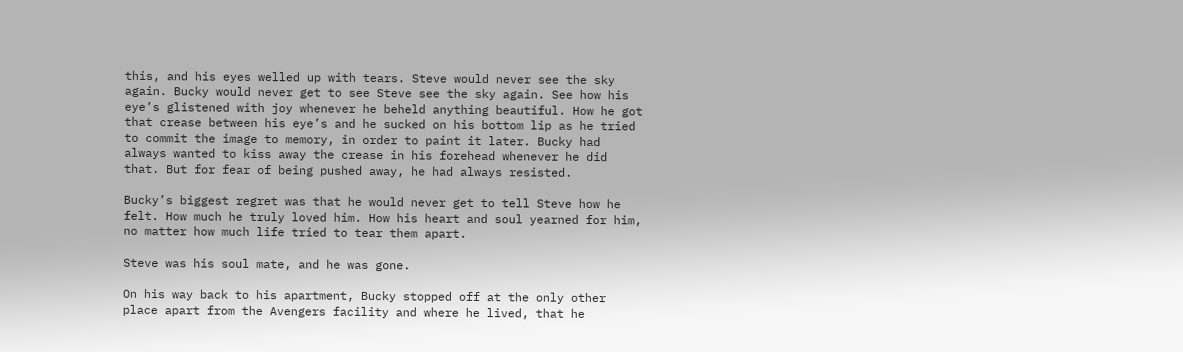this, and his eyes welled up with tears. Steve would never see the sky again. Bucky would never get to see Steve see the sky again. See how his eye’s glistened with joy whenever he beheld anything beautiful. How he got that crease between his eye’s and he sucked on his bottom lip as he tried to commit the image to memory, in order to paint it later. Bucky had always wanted to kiss away the crease in his forehead whenever he did that. But for fear of being pushed away, he had always resisted.

Bucky’s biggest regret was that he would never get to tell Steve how he felt. How much he truly loved him. How his heart and soul yearned for him, no matter how much life tried to tear them apart.

Steve was his soul mate, and he was gone.

On his way back to his apartment, Bucky stopped off at the only other place apart from the Avengers facility and where he lived, that he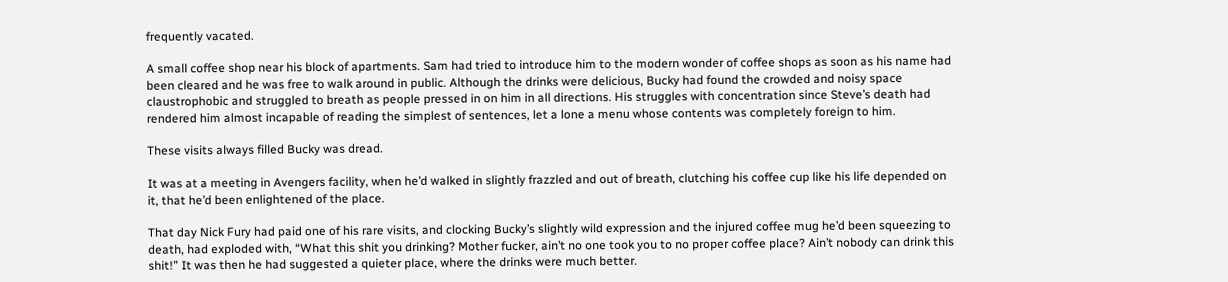frequently vacated.

A small coffee shop near his block of apartments. Sam had tried to introduce him to the modern wonder of coffee shops as soon as his name had been cleared and he was free to walk around in public. Although the drinks were delicious, Bucky had found the crowded and noisy space claustrophobic and struggled to breath as people pressed in on him in all directions. His struggles with concentration since Steve’s death had rendered him almost incapable of reading the simplest of sentences, let a lone a menu whose contents was completely foreign to him.

These visits always filled Bucky was dread.

It was at a meeting in Avengers facility, when he’d walked in slightly frazzled and out of breath, clutching his coffee cup like his life depended on it, that he’d been enlightened of the place.

That day Nick Fury had paid one of his rare visits, and clocking Bucky’s slightly wild expression and the injured coffee mug he’d been squeezing to death, had exploded with, “What this shit you drinking? Mother fucker, ain’t no one took you to no proper coffee place? Ain’t nobody can drink this shit!” It was then he had suggested a quieter place, where the drinks were much better.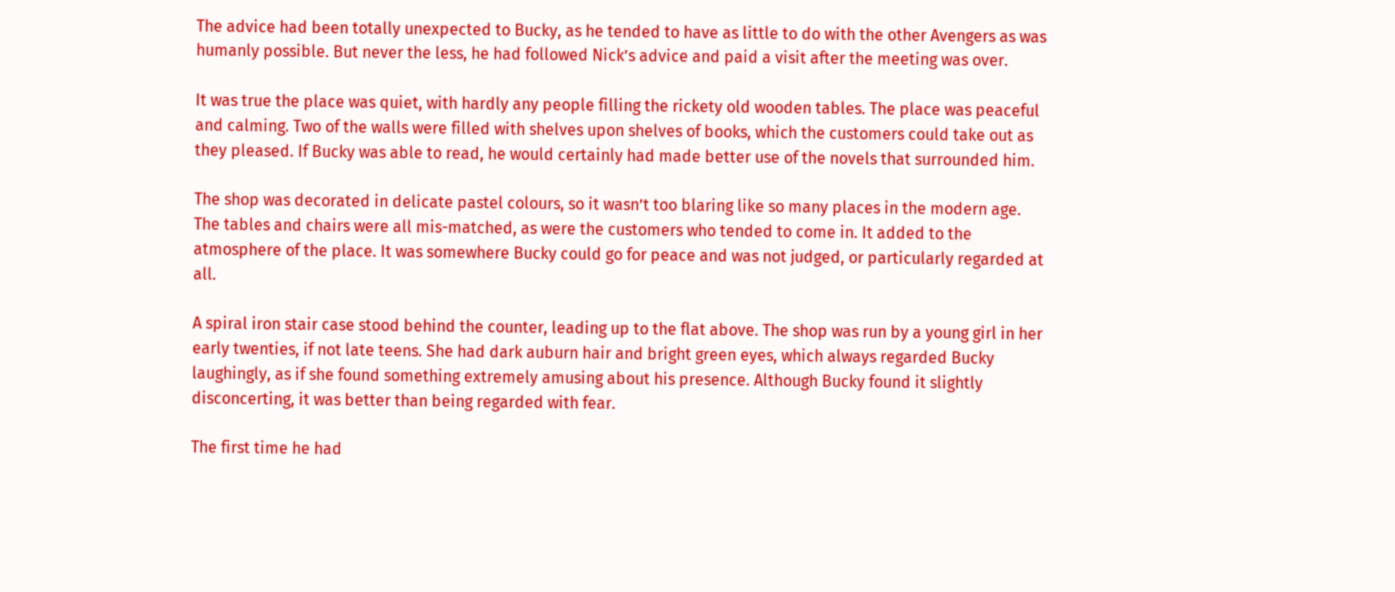The advice had been totally unexpected to Bucky, as he tended to have as little to do with the other Avengers as was humanly possible. But never the less, he had followed Nick’s advice and paid a visit after the meeting was over.

It was true the place was quiet, with hardly any people filling the rickety old wooden tables. The place was peaceful and calming. Two of the walls were filled with shelves upon shelves of books, which the customers could take out as they pleased. If Bucky was able to read, he would certainly had made better use of the novels that surrounded him.

The shop was decorated in delicate pastel colours, so it wasn’t too blaring like so many places in the modern age. The tables and chairs were all mis-matched, as were the customers who tended to come in. It added to the atmosphere of the place. It was somewhere Bucky could go for peace and was not judged, or particularly regarded at all.

A spiral iron stair case stood behind the counter, leading up to the flat above. The shop was run by a young girl in her early twenties, if not late teens. She had dark auburn hair and bright green eyes, which always regarded Bucky laughingly, as if she found something extremely amusing about his presence. Although Bucky found it slightly disconcerting, it was better than being regarded with fear.

The first time he had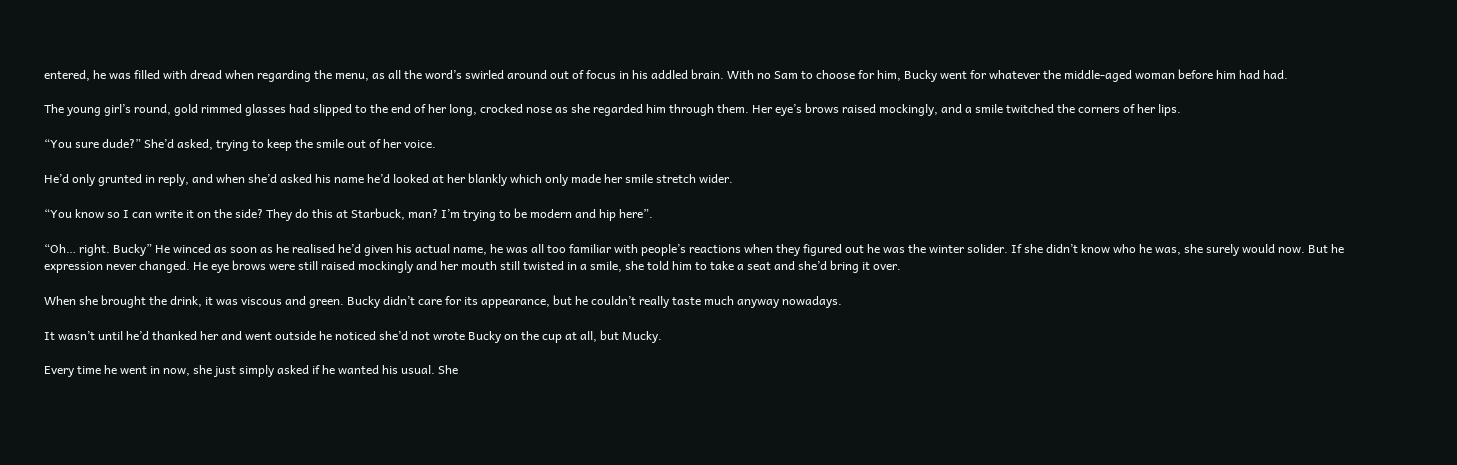entered, he was filled with dread when regarding the menu, as all the word’s swirled around out of focus in his addled brain. With no Sam to choose for him, Bucky went for whatever the middle-aged woman before him had had.

The young girl’s round, gold rimmed glasses had slipped to the end of her long, crocked nose as she regarded him through them. Her eye’s brows raised mockingly, and a smile twitched the corners of her lips.

“You sure dude?” She’d asked, trying to keep the smile out of her voice.

He’d only grunted in reply, and when she’d asked his name he’d looked at her blankly which only made her smile stretch wider.

“You know so I can write it on the side? They do this at Starbuck, man? I’m trying to be modern and hip here”.

“Oh… right. Bucky” He winced as soon as he realised he’d given his actual name, he was all too familiar with people’s reactions when they figured out he was the winter solider. If she didn’t know who he was, she surely would now. But he expression never changed. He eye brows were still raised mockingly and her mouth still twisted in a smile, she told him to take a seat and she’d bring it over.

When she brought the drink, it was viscous and green. Bucky didn’t care for its appearance, but he couldn’t really taste much anyway nowadays.

It wasn’t until he’d thanked her and went outside he noticed she’d not wrote Bucky on the cup at all, but Mucky.

Every time he went in now, she just simply asked if he wanted his usual. She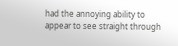had the annoying ability to appear to see straight through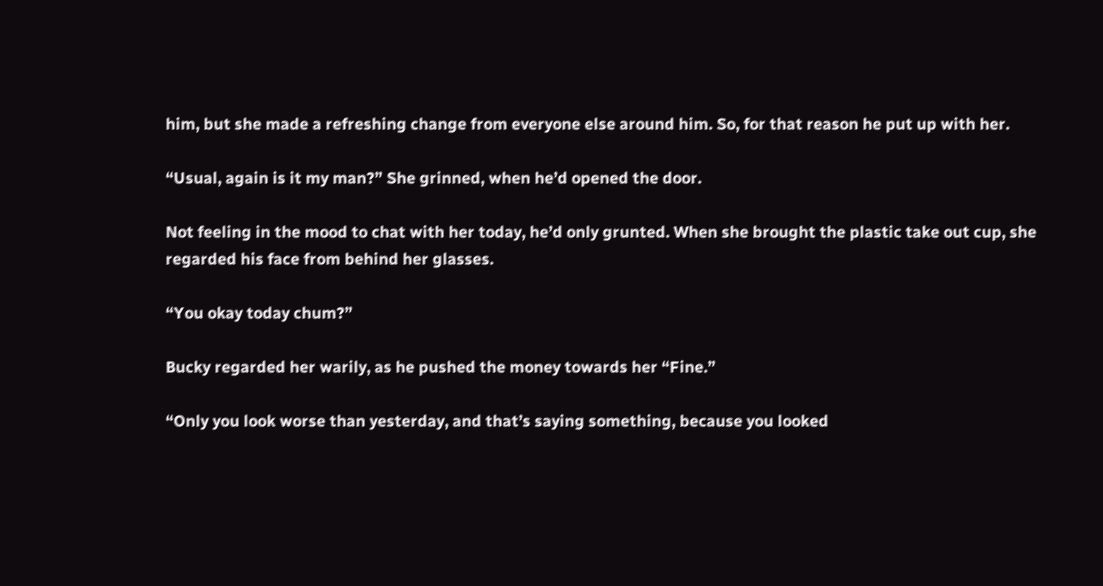him, but she made a refreshing change from everyone else around him. So, for that reason he put up with her.

“Usual, again is it my man?” She grinned, when he’d opened the door.

Not feeling in the mood to chat with her today, he’d only grunted. When she brought the plastic take out cup, she regarded his face from behind her glasses.

“You okay today chum?”

Bucky regarded her warily, as he pushed the money towards her “Fine.”

“Only you look worse than yesterday, and that’s saying something, because you looked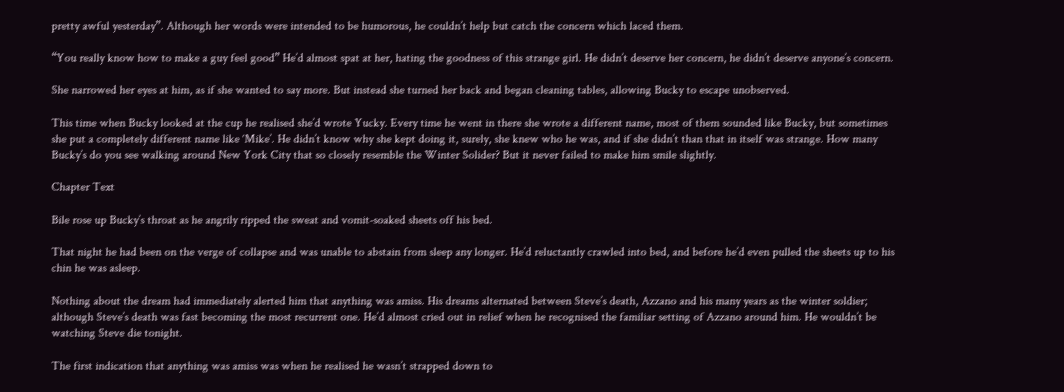pretty awful yesterday”. Although her words were intended to be humorous, he couldn’t help but catch the concern which laced them.

“You really know how to make a guy feel good” He’d almost spat at her, hating the goodness of this strange girl. He didn’t deserve her concern, he didn’t deserve anyone’s concern.

She narrowed her eyes at him, as if she wanted to say more. But instead she turned her back and began cleaning tables, allowing Bucky to escape unobserved.

This time when Bucky looked at the cup he realised she’d wrote Yucky. Every time he went in there she wrote a different name, most of them sounded like Bucky, but sometimes she put a completely different name like ‘Mike’. He didn’t know why she kept doing it, surely, she knew who he was, and if she didn’t than that in itself was strange. How many Bucky’s do you see walking around New York City that so closely resemble the Winter Solider? But it never failed to make him smile slightly.

Chapter Text

Bile rose up Bucky’s throat as he angrily ripped the sweat and vomit-soaked sheets off his bed.

That night he had been on the verge of collapse and was unable to abstain from sleep any longer. He’d reluctantly crawled into bed, and before he’d even pulled the sheets up to his chin he was asleep.

Nothing about the dream had immediately alerted him that anything was amiss. His dreams alternated between Steve’s death, Azzano and his many years as the winter soldier; although Steve’s death was fast becoming the most recurrent one. He’d almost cried out in relief when he recognised the familiar setting of Azzano around him. He wouldn’t be watching Steve die tonight.

The first indication that anything was amiss was when he realised he wasn’t strapped down to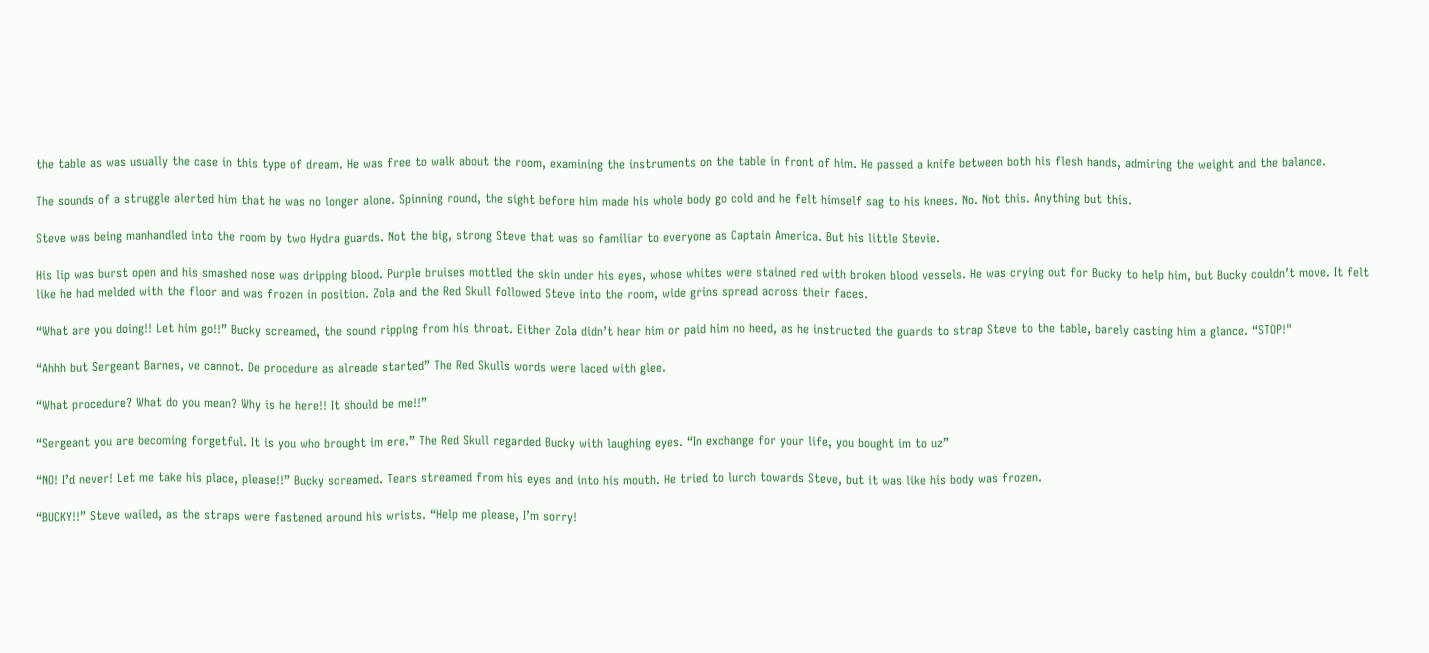the table as was usually the case in this type of dream. He was free to walk about the room, examining the instruments on the table in front of him. He passed a knife between both his flesh hands, admiring the weight and the balance.

The sounds of a struggle alerted him that he was no longer alone. Spinning round, the sight before him made his whole body go cold and he felt himself sag to his knees. No. Not this. Anything but this.

Steve was being manhandled into the room by two Hydra guards. Not the big, strong Steve that was so familiar to everyone as Captain America. But his little Stevie.

His lip was burst open and his smashed nose was dripping blood. Purple bruises mottled the skin under his eyes, whose whites were stained red with broken blood vessels. He was crying out for Bucky to help him, but Bucky couldn’t move. It felt like he had melded with the floor and was frozen in position. Zola and the Red Skull followed Steve into the room, wide grins spread across their faces.

“What are you doing!! Let him go!!” Bucky screamed, the sound ripping from his throat. Either Zola didn’t hear him or paid him no heed, as he instructed the guards to strap Steve to the table, barely casting him a glance. “STOP!"

“Ahhh but Sergeant Barnes, ve cannot. De procedure as alreade started” The Red Skulls words were laced with glee.

“What procedure? What do you mean? Why is he here!! It should be me!!”

“Sergeant you are becoming forgetful. It is you who brought im ere.” The Red Skull regarded Bucky with laughing eyes. “In exchange for your life, you bought im to uz”

“NO! I’d never! Let me take his place, please!!” Bucky screamed. Tears streamed from his eyes and into his mouth. He tried to lurch towards Steve, but it was like his body was frozen.

“BUCKY!!” Steve wailed, as the straps were fastened around his wrists. “Help me please, I’m sorry!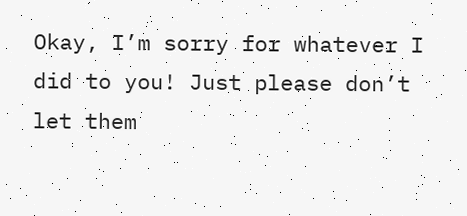Okay, I’m sorry for whatever I did to you! Just please don’t let them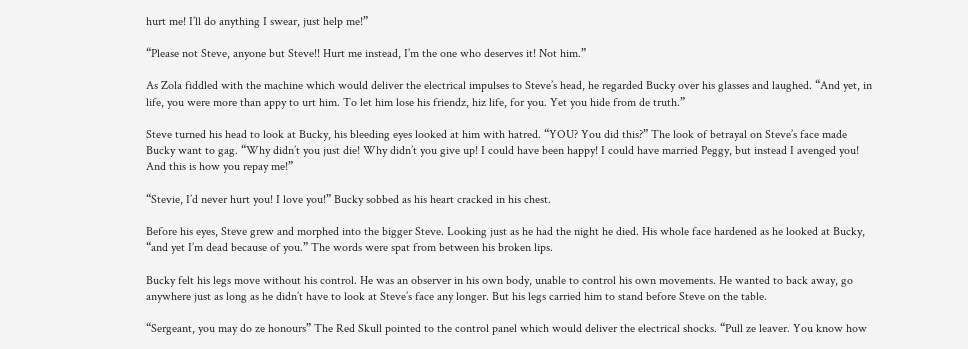hurt me! I’ll do anything I swear, just help me!”

“Please not Steve, anyone but Steve!! Hurt me instead, I’m the one who deserves it! Not him.”

As Zola fiddled with the machine which would deliver the electrical impulses to Steve’s head, he regarded Bucky over his glasses and laughed. “And yet, in life, you were more than appy to urt him. To let him lose his friendz, hiz life, for you. Yet you hide from de truth.”

Steve turned his head to look at Bucky, his bleeding eyes looked at him with hatred. “YOU? You did this?” The look of betrayal on Steve’s face made Bucky want to gag. “Why didn’t you just die! Why didn’t you give up! I could have been happy! I could have married Peggy, but instead I avenged you! And this is how you repay me!”

“Stevie, I’d never hurt you! I love you!” Bucky sobbed as his heart cracked in his chest.

Before his eyes, Steve grew and morphed into the bigger Steve. Looking just as he had the night he died. His whole face hardened as he looked at Bucky, “and yet I’m dead because of you.” The words were spat from between his broken lips.

Bucky felt his legs move without his control. He was an observer in his own body, unable to control his own movements. He wanted to back away, go anywhere just as long as he didn’t have to look at Steve’s face any longer. But his legs carried him to stand before Steve on the table.

“Sergeant, you may do ze honours” The Red Skull pointed to the control panel which would deliver the electrical shocks. “Pull ze leaver. You know how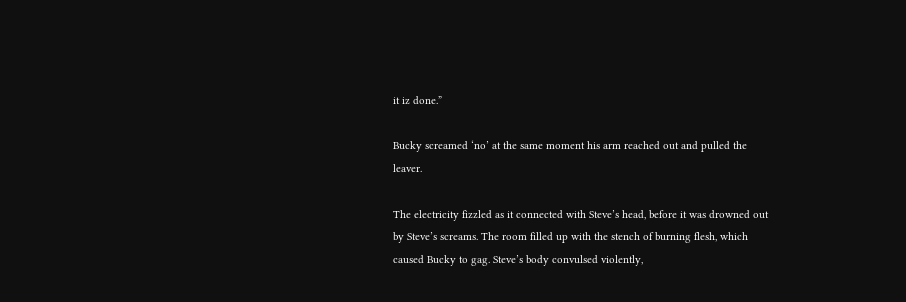it iz done.”

Bucky screamed ‘no’ at the same moment his arm reached out and pulled the leaver.

The electricity fizzled as it connected with Steve’s head, before it was drowned out by Steve’s screams. The room filled up with the stench of burning flesh, which caused Bucky to gag. Steve’s body convulsed violently,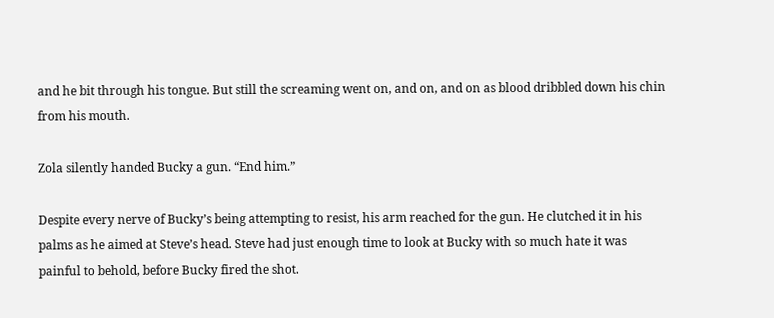and he bit through his tongue. But still the screaming went on, and on, and on as blood dribbled down his chin from his mouth.

Zola silently handed Bucky a gun. “End him.”

Despite every nerve of Bucky’s being attempting to resist, his arm reached for the gun. He clutched it in his palms as he aimed at Steve’s head. Steve had just enough time to look at Bucky with so much hate it was painful to behold, before Bucky fired the shot.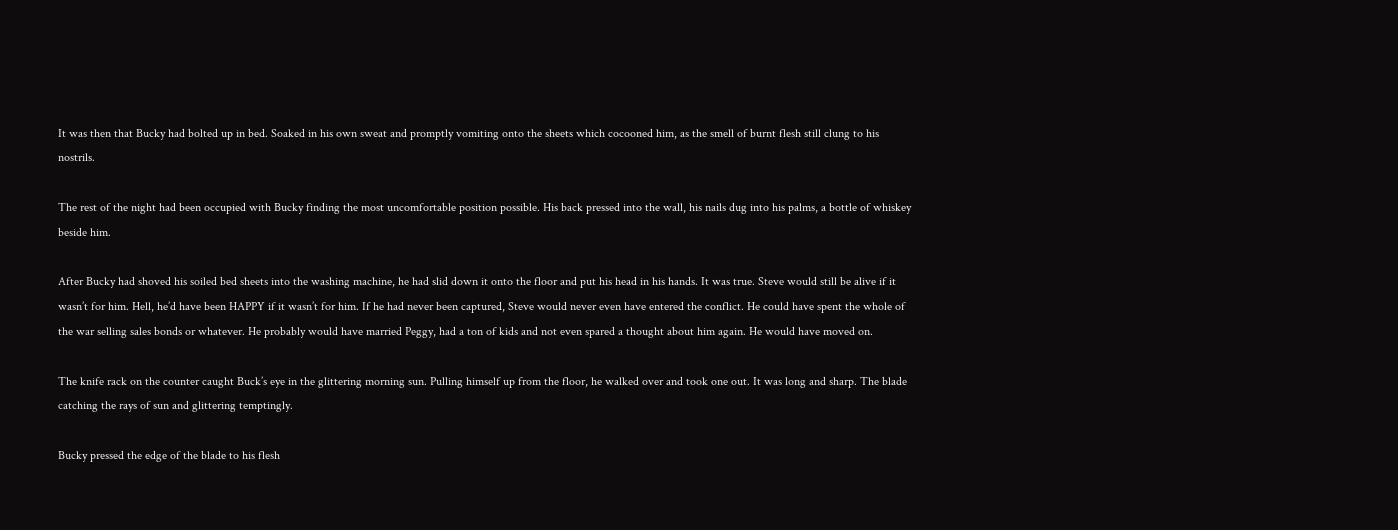It was then that Bucky had bolted up in bed. Soaked in his own sweat and promptly vomiting onto the sheets which cocooned him, as the smell of burnt flesh still clung to his nostrils.

The rest of the night had been occupied with Bucky finding the most uncomfortable position possible. His back pressed into the wall, his nails dug into his palms, a bottle of whiskey beside him.

After Bucky had shoved his soiled bed sheets into the washing machine, he had slid down it onto the floor and put his head in his hands. It was true. Steve would still be alive if it wasn’t for him. Hell, he’d have been HAPPY if it wasn’t for him. If he had never been captured, Steve would never even have entered the conflict. He could have spent the whole of the war selling sales bonds or whatever. He probably would have married Peggy, had a ton of kids and not even spared a thought about him again. He would have moved on.

The knife rack on the counter caught Buck’s eye in the glittering morning sun. Pulling himself up from the floor, he walked over and took one out. It was long and sharp. The blade catching the rays of sun and glittering temptingly.

Bucky pressed the edge of the blade to his flesh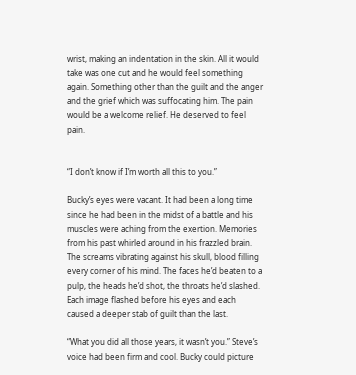wrist, making an indentation in the skin. All it would take was one cut and he would feel something again. Something other than the guilt and the anger and the grief which was suffocating him. The pain would be a welcome relief. He deserved to feel pain.


“I don’t know if I’m worth all this to you.”

Bucky’s eyes were vacant. It had been a long time since he had been in the midst of a battle and his muscles were aching from the exertion. Memories from his past whirled around in his frazzled brain. The screams vibrating against his skull, blood filling every corner of his mind. The faces he’d beaten to a pulp, the heads he’d shot, the throats he’d slashed. Each image flashed before his eyes and each caused a deeper stab of guilt than the last.

“What you did all those years, it wasn’t you.” Steve’s voice had been firm and cool. Bucky could picture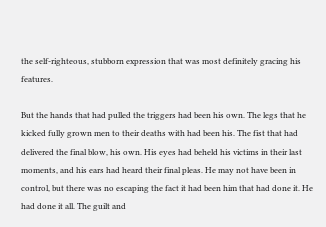the self-righteous, stubborn expression that was most definitely gracing his features.

But the hands that had pulled the triggers had been his own. The legs that he kicked fully grown men to their deaths with had been his. The fist that had delivered the final blow, his own. His eyes had beheld his victims in their last moments, and his ears had heard their final pleas. He may not have been in control, but there was no escaping the fact it had been him that had done it. He had done it all. The guilt and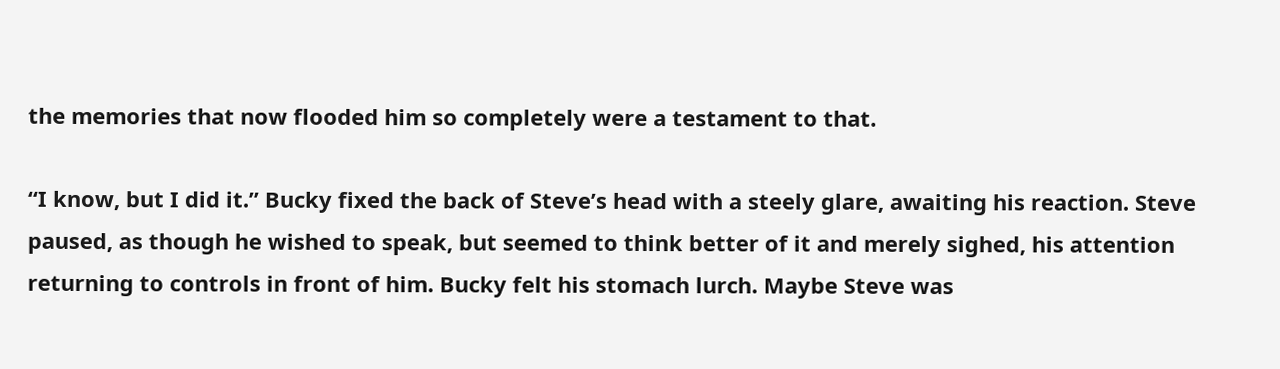the memories that now flooded him so completely were a testament to that.

“I know, but I did it.” Bucky fixed the back of Steve’s head with a steely glare, awaiting his reaction. Steve paused, as though he wished to speak, but seemed to think better of it and merely sighed, his attention returning to controls in front of him. Bucky felt his stomach lurch. Maybe Steve was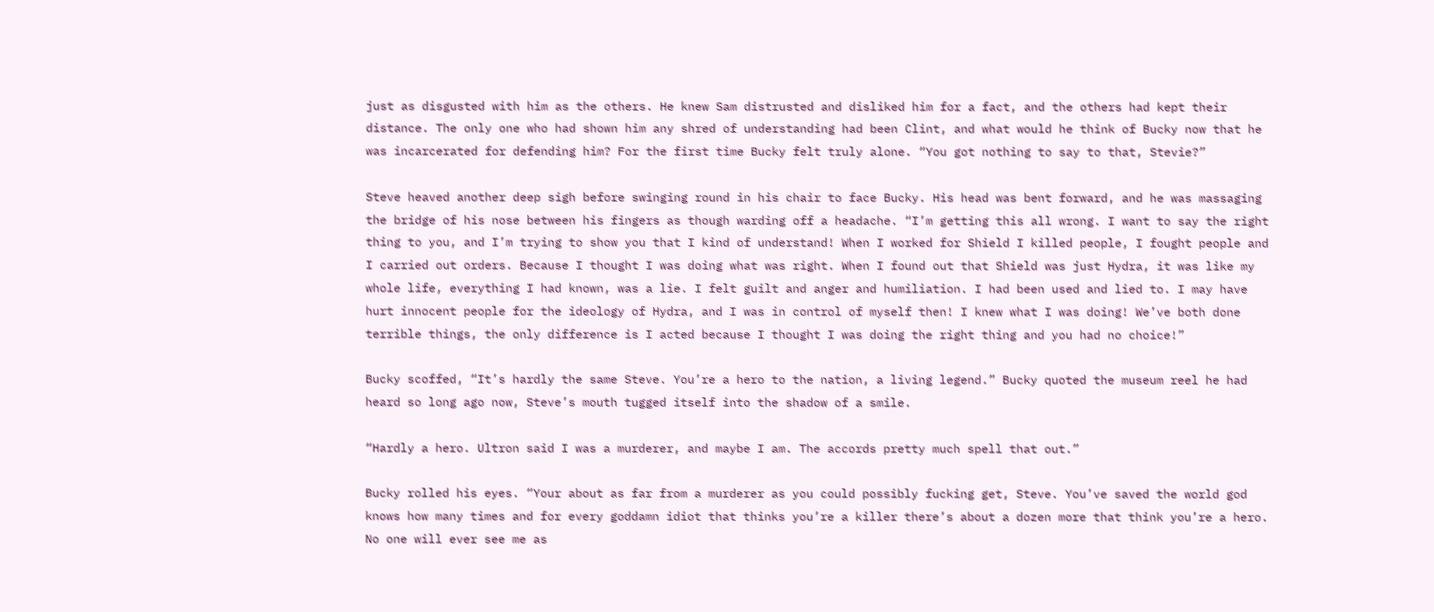just as disgusted with him as the others. He knew Sam distrusted and disliked him for a fact, and the others had kept their distance. The only one who had shown him any shred of understanding had been Clint, and what would he think of Bucky now that he was incarcerated for defending him? For the first time Bucky felt truly alone. “You got nothing to say to that, Stevie?”

Steve heaved another deep sigh before swinging round in his chair to face Bucky. His head was bent forward, and he was massaging the bridge of his nose between his fingers as though warding off a headache. “I’m getting this all wrong. I want to say the right thing to you, and I’m trying to show you that I kind of understand! When I worked for Shield I killed people, I fought people and I carried out orders. Because I thought I was doing what was right. When I found out that Shield was just Hydra, it was like my whole life, everything I had known, was a lie. I felt guilt and anger and humiliation. I had been used and lied to. I may have hurt innocent people for the ideology of Hydra, and I was in control of myself then! I knew what I was doing! We’ve both done terrible things, the only difference is I acted because I thought I was doing the right thing and you had no choice!”

Bucky scoffed, “It’s hardly the same Steve. You’re a hero to the nation, a living legend.” Bucky quoted the museum reel he had heard so long ago now, Steve’s mouth tugged itself into the shadow of a smile.

“Hardly a hero. Ultron said I was a murderer, and maybe I am. The accords pretty much spell that out.”

Bucky rolled his eyes. “Your about as far from a murderer as you could possibly fucking get, Steve. You’ve saved the world god knows how many times and for every goddamn idiot that thinks you’re a killer there’s about a dozen more that think you’re a hero. No one will ever see me as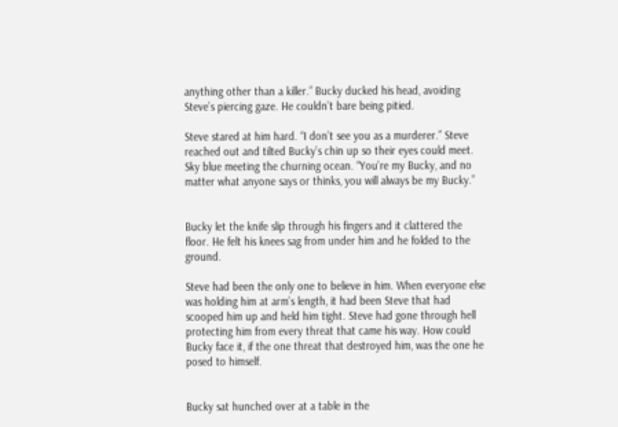anything other than a killer.” Bucky ducked his head, avoiding Steve’s piercing gaze. He couldn’t bare being pitied.

Steve stared at him hard. “I don’t see you as a murderer.” Steve reached out and tilted Bucky’s chin up so their eyes could meet. Sky blue meeting the churning ocean. “You’re my Bucky, and no matter what anyone says or thinks, you will always be my Bucky.”


Bucky let the knife slip through his fingers and it clattered the floor. He felt his knees sag from under him and he folded to the ground.

Steve had been the only one to believe in him. When everyone else was holding him at arm’s length, it had been Steve that had scooped him up and held him tight. Steve had gone through hell protecting him from every threat that came his way. How could Bucky face it, if the one threat that destroyed him, was the one he posed to himself.


Bucky sat hunched over at a table in the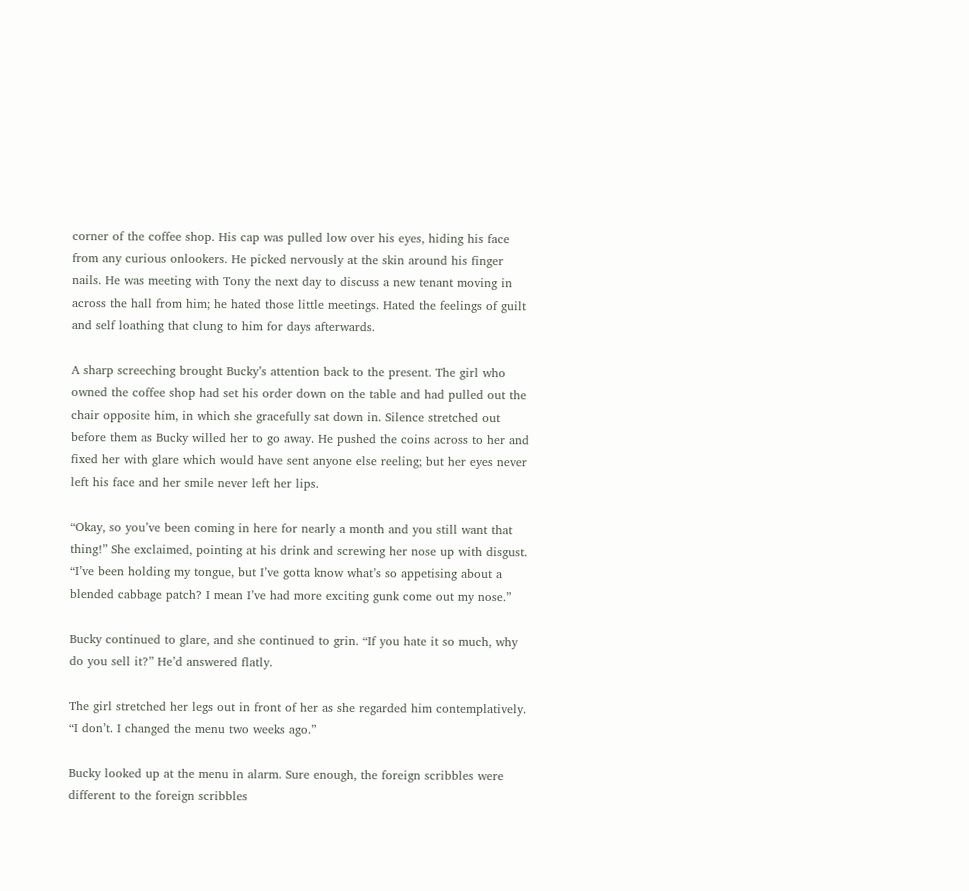corner of the coffee shop. His cap was pulled low over his eyes, hiding his face from any curious onlookers. He picked nervously at the skin around his finger nails. He was meeting with Tony the next day to discuss a new tenant moving in across the hall from him; he hated those little meetings. Hated the feelings of guilt and self loathing that clung to him for days afterwards.

A sharp screeching brought Bucky’s attention back to the present. The girl who owned the coffee shop had set his order down on the table and had pulled out the chair opposite him, in which she gracefully sat down in. Silence stretched out before them as Bucky willed her to go away. He pushed the coins across to her and fixed her with glare which would have sent anyone else reeling; but her eyes never left his face and her smile never left her lips.

“Okay, so you’ve been coming in here for nearly a month and you still want that thing!” She exclaimed, pointing at his drink and screwing her nose up with disgust. “I’ve been holding my tongue, but I’ve gotta know what’s so appetising about a blended cabbage patch? I mean I’ve had more exciting gunk come out my nose.”

Bucky continued to glare, and she continued to grin. “If you hate it so much, why do you sell it?” He’d answered flatly.

The girl stretched her legs out in front of her as she regarded him contemplatively. “I don’t. I changed the menu two weeks ago.”

Bucky looked up at the menu in alarm. Sure enough, the foreign scribbles were different to the foreign scribbles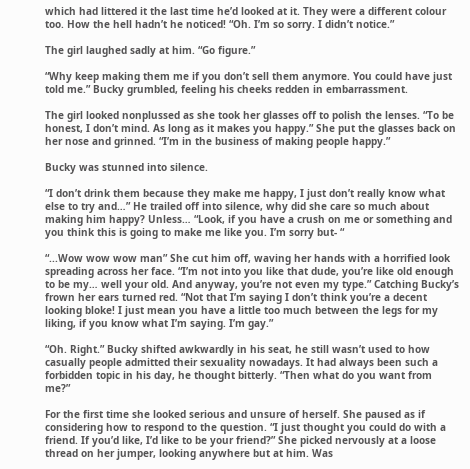which had littered it the last time he’d looked at it. They were a different colour too. How the hell hadn’t he noticed! “Oh. I’m so sorry. I didn’t notice.”

The girl laughed sadly at him. “Go figure.”

“Why keep making them me if you don’t sell them anymore. You could have just told me.” Bucky grumbled, feeling his cheeks redden in embarrassment.

The girl looked nonplussed as she took her glasses off to polish the lenses. “To be honest, I don’t mind. As long as it makes you happy.” She put the glasses back on her nose and grinned. “I’m in the business of making people happy.”

Bucky was stunned into silence.

“I don’t drink them because they make me happy, I just don’t really know what else to try and…” He trailed off into silence, why did she care so much about making him happy? Unless… “Look, if you have a crush on me or something and you think this is going to make me like you. I’m sorry but- “

“...Wow wow wow man” She cut him off, waving her hands with a horrified look spreading across her face. “I’m not into you like that dude, you’re like old enough to be my… well your old. And anyway, you’re not even my type.” Catching Bucky’s frown her ears turned red. “Not that I’m saying I don’t think you’re a decent looking bloke! I just mean you have a little too much between the legs for my liking, if you know what I’m saying. I’m gay.”

“Oh. Right.” Bucky shifted awkwardly in his seat, he still wasn’t used to how casually people admitted their sexuality nowadays. It had always been such a forbidden topic in his day, he thought bitterly. “Then what do you want from me?”

For the first time she looked serious and unsure of herself. She paused as if considering how to respond to the question. “I just thought you could do with a friend. If you’d like, I’d like to be your friend?” She picked nervously at a loose thread on her jumper, looking anywhere but at him. Was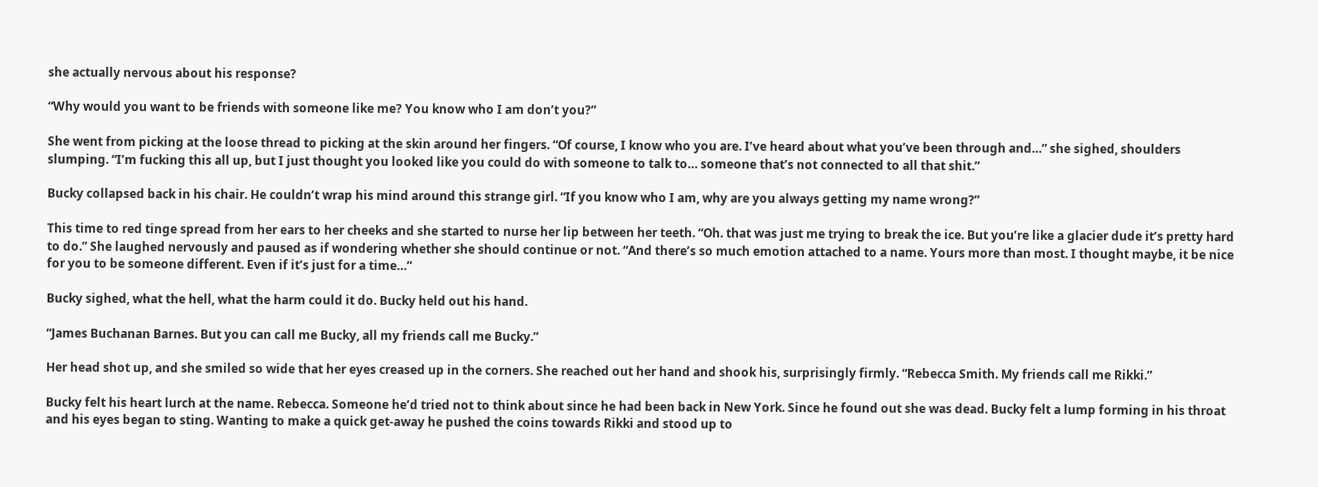she actually nervous about his response?

“Why would you want to be friends with someone like me? You know who I am don’t you?”

She went from picking at the loose thread to picking at the skin around her fingers. “Of course, I know who you are. I’ve heard about what you’ve been through and…” she sighed, shoulders slumping. “I’m fucking this all up, but I just thought you looked like you could do with someone to talk to… someone that’s not connected to all that shit.”

Bucky collapsed back in his chair. He couldn’t wrap his mind around this strange girl. “If you know who I am, why are you always getting my name wrong?”

This time to red tinge spread from her ears to her cheeks and she started to nurse her lip between her teeth. “Oh. that was just me trying to break the ice. But you’re like a glacier dude it’s pretty hard to do.” She laughed nervously and paused as if wondering whether she should continue or not. “And there’s so much emotion attached to a name. Yours more than most. I thought maybe, it be nice for you to be someone different. Even if it’s just for a time…”

Bucky sighed, what the hell, what the harm could it do. Bucky held out his hand.

“James Buchanan Barnes. But you can call me Bucky, all my friends call me Bucky.”

Her head shot up, and she smiled so wide that her eyes creased up in the corners. She reached out her hand and shook his, surprisingly firmly. “Rebecca Smith. My friends call me Rikki.”

Bucky felt his heart lurch at the name. Rebecca. Someone he’d tried not to think about since he had been back in New York. Since he found out she was dead. Bucky felt a lump forming in his throat and his eyes began to sting. Wanting to make a quick get-away he pushed the coins towards Rikki and stood up to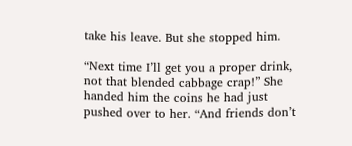take his leave. But she stopped him.

“Next time I’ll get you a proper drink, not that blended cabbage crap!” She handed him the coins he had just pushed over to her. “And friends don’t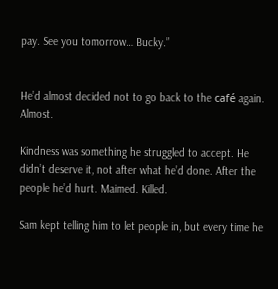pay. See you tomorrow… Bucky.”


He’d almost decided not to go back to the café again. Almost.

Kindness was something he struggled to accept. He didn’t deserve it, not after what he’d done. After the people he’d hurt. Maimed. Killed.

Sam kept telling him to let people in, but every time he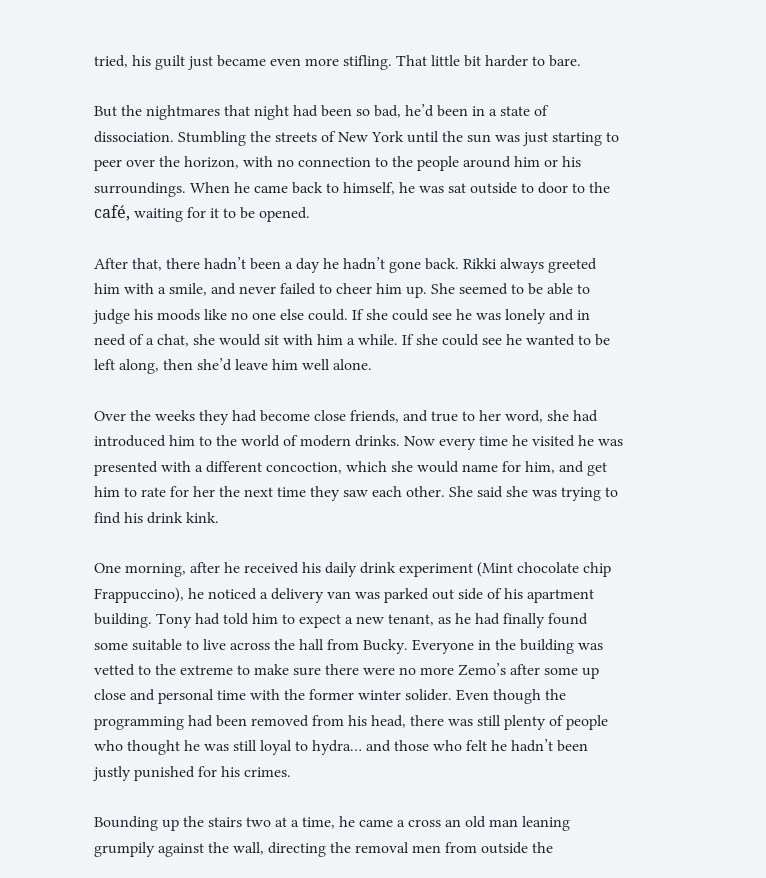tried, his guilt just became even more stifling. That little bit harder to bare.

But the nightmares that night had been so bad, he’d been in a state of dissociation. Stumbling the streets of New York until the sun was just starting to peer over the horizon, with no connection to the people around him or his surroundings. When he came back to himself, he was sat outside to door to the café, waiting for it to be opened.

After that, there hadn’t been a day he hadn’t gone back. Rikki always greeted him with a smile, and never failed to cheer him up. She seemed to be able to judge his moods like no one else could. If she could see he was lonely and in need of a chat, she would sit with him a while. If she could see he wanted to be left along, then she’d leave him well alone.

Over the weeks they had become close friends, and true to her word, she had introduced him to the world of modern drinks. Now every time he visited he was presented with a different concoction, which she would name for him, and get him to rate for her the next time they saw each other. She said she was trying to find his drink kink.

One morning, after he received his daily drink experiment (Mint chocolate chip Frappuccino), he noticed a delivery van was parked out side of his apartment building. Tony had told him to expect a new tenant, as he had finally found some suitable to live across the hall from Bucky. Everyone in the building was vetted to the extreme to make sure there were no more Zemo’s after some up close and personal time with the former winter solider. Even though the programming had been removed from his head, there was still plenty of people who thought he was still loyal to hydra… and those who felt he hadn’t been justly punished for his crimes.

Bounding up the stairs two at a time, he came a cross an old man leaning grumpily against the wall, directing the removal men from outside the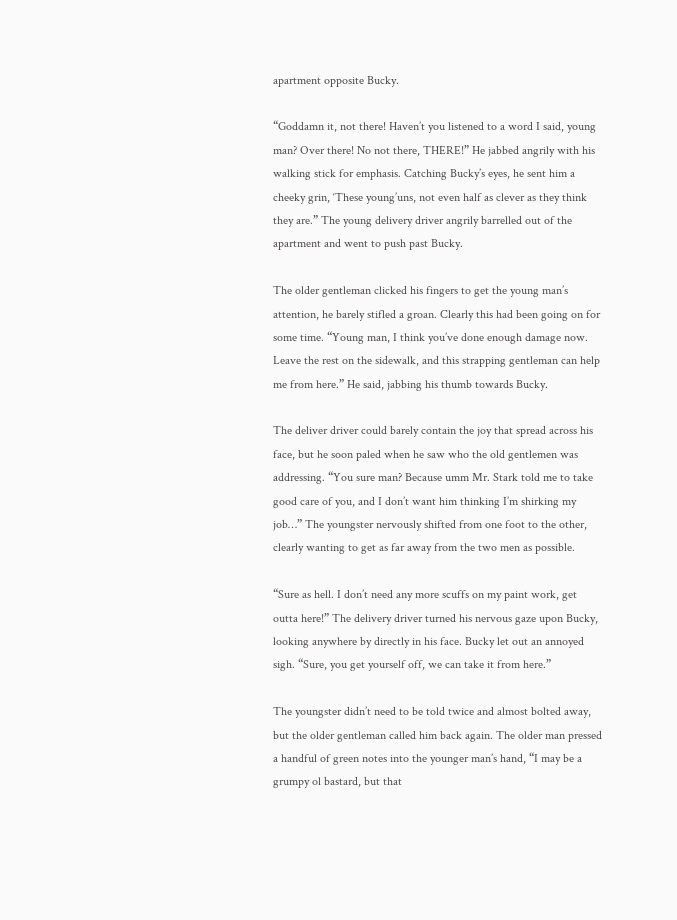apartment opposite Bucky.

“Goddamn it, not there! Haven’t you listened to a word I said, young man? Over there! No not there, THERE!” He jabbed angrily with his walking stick for emphasis. Catching Bucky’s eyes, he sent him a cheeky grin, ‘These young’uns, not even half as clever as they think they are.” The young delivery driver angrily barrelled out of the apartment and went to push past Bucky.

The older gentleman clicked his fingers to get the young man’s attention, he barely stifled a groan. Clearly this had been going on for some time. “Young man, I think you’ve done enough damage now. Leave the rest on the sidewalk, and this strapping gentleman can help me from here.” He said, jabbing his thumb towards Bucky.

The deliver driver could barely contain the joy that spread across his face, but he soon paled when he saw who the old gentlemen was addressing. “You sure man? Because umm Mr. Stark told me to take good care of you, and I don’t want him thinking I’m shirking my job…” The youngster nervously shifted from one foot to the other, clearly wanting to get as far away from the two men as possible.

“Sure as hell. I don’t need any more scuffs on my paint work, get outta here!” The delivery driver turned his nervous gaze upon Bucky, looking anywhere by directly in his face. Bucky let out an annoyed sigh. “Sure, you get yourself off, we can take it from here.”

The youngster didn’t need to be told twice and almost bolted away, but the older gentleman called him back again. The older man pressed a handful of green notes into the younger man’s hand, “I may be a grumpy ol bastard, but that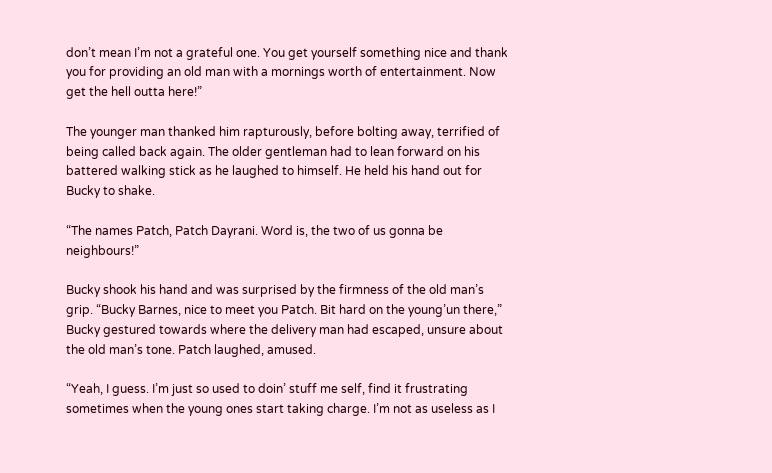don’t mean I’m not a grateful one. You get yourself something nice and thank you for providing an old man with a mornings worth of entertainment. Now get the hell outta here!”

The younger man thanked him rapturously, before bolting away, terrified of being called back again. The older gentleman had to lean forward on his battered walking stick as he laughed to himself. He held his hand out for Bucky to shake.

“The names Patch, Patch Dayrani. Word is, the two of us gonna be neighbours!”

Bucky shook his hand and was surprised by the firmness of the old man’s grip. “Bucky Barnes, nice to meet you Patch. Bit hard on the young’un there,” Bucky gestured towards where the delivery man had escaped, unsure about the old man’s tone. Patch laughed, amused.

“Yeah, I guess. I’m just so used to doin’ stuff me self, find it frustrating sometimes when the young ones start taking charge. I’m not as useless as I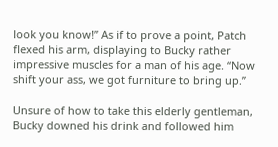look you know!” As if to prove a point, Patch flexed his arm, displaying to Bucky rather impressive muscles for a man of his age. “Now shift your ass, we got furniture to bring up.”

Unsure of how to take this elderly gentleman, Bucky downed his drink and followed him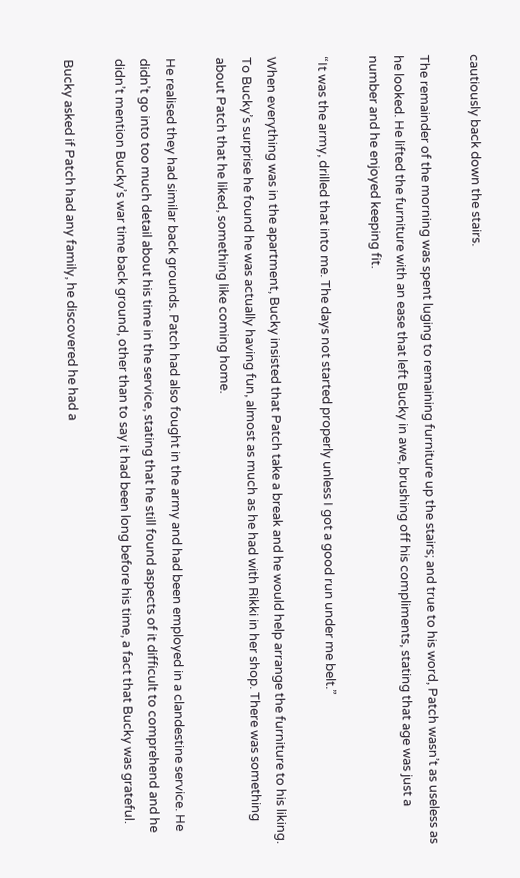cautiously back down the stairs.

The remainder of the morning was spent luging to remaining furniture up the stairs; and true to his word, Patch wasn’t as useless as he looked. He lifted the furniture with an ease that left Bucky in awe, brushing off his compliments, stating that age was just a number and he enjoyed keeping fit.

“It was the army, drilled that into me. The days not started properly unless I got a good run under me belt.”

When everything was in the apartment, Bucky insisted that Patch take a break and he would help arrange the furniture to his liking. To Bucky’s surprise he found he was actually having fun, almost as much as he had with Rikki in her shop. There was something about Patch that he liked, something like coming home.

He realised they had similar back grounds. Patch had also fought in the army and had been employed in a clandestine service. He didn’t go into too much detail about his time in the service, stating that he still found aspects of it difficult to comprehend and he didn’t mention Bucky’s war time back ground, other than to say it had been long before his time, a fact that Bucky was grateful.

Bucky asked if Patch had any family, he discovered he had a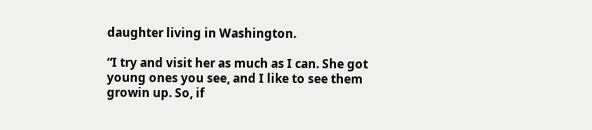daughter living in Washington.

“I try and visit her as much as I can. She got young ones you see, and I like to see them growin up. So, if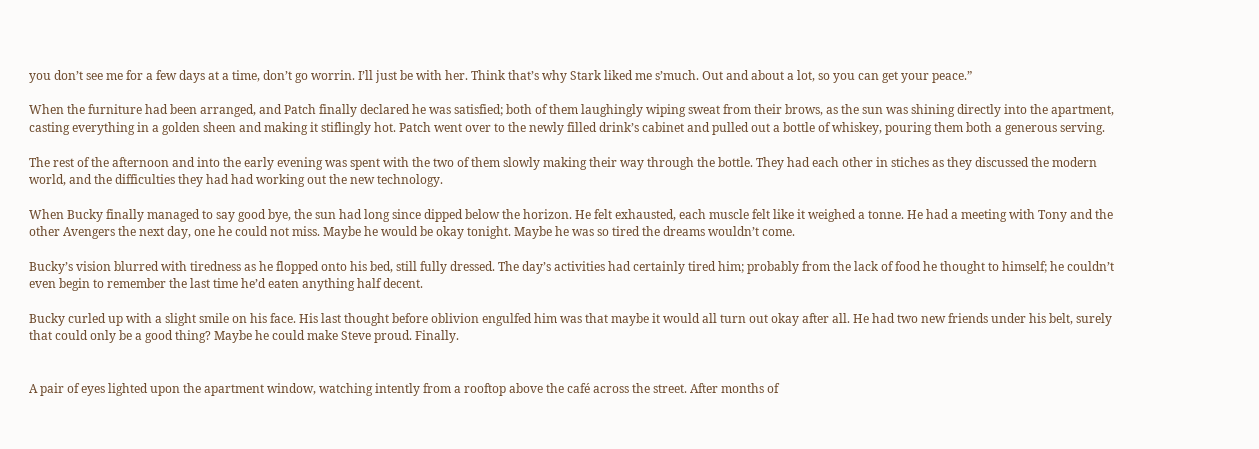you don’t see me for a few days at a time, don’t go worrin. I’ll just be with her. Think that’s why Stark liked me s’much. Out and about a lot, so you can get your peace.”

When the furniture had been arranged, and Patch finally declared he was satisfied; both of them laughingly wiping sweat from their brows, as the sun was shining directly into the apartment, casting everything in a golden sheen and making it stiflingly hot. Patch went over to the newly filled drink’s cabinet and pulled out a bottle of whiskey, pouring them both a generous serving.

The rest of the afternoon and into the early evening was spent with the two of them slowly making their way through the bottle. They had each other in stiches as they discussed the modern world, and the difficulties they had had working out the new technology.

When Bucky finally managed to say good bye, the sun had long since dipped below the horizon. He felt exhausted, each muscle felt like it weighed a tonne. He had a meeting with Tony and the other Avengers the next day, one he could not miss. Maybe he would be okay tonight. Maybe he was so tired the dreams wouldn’t come.

Bucky’s vision blurred with tiredness as he flopped onto his bed, still fully dressed. The day’s activities had certainly tired him; probably from the lack of food he thought to himself; he couldn’t even begin to remember the last time he’d eaten anything half decent.

Bucky curled up with a slight smile on his face. His last thought before oblivion engulfed him was that maybe it would all turn out okay after all. He had two new friends under his belt, surely that could only be a good thing? Maybe he could make Steve proud. Finally.


A pair of eyes lighted upon the apartment window, watching intently from a rooftop above the café across the street. After months of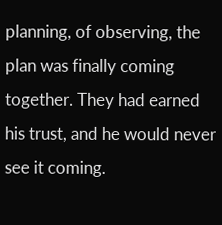planning, of observing, the plan was finally coming together. They had earned his trust, and he would never see it coming.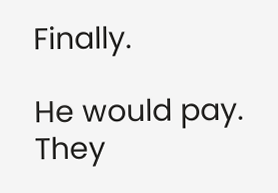Finally.

He would pay. They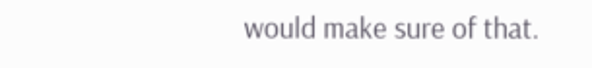would make sure of that.